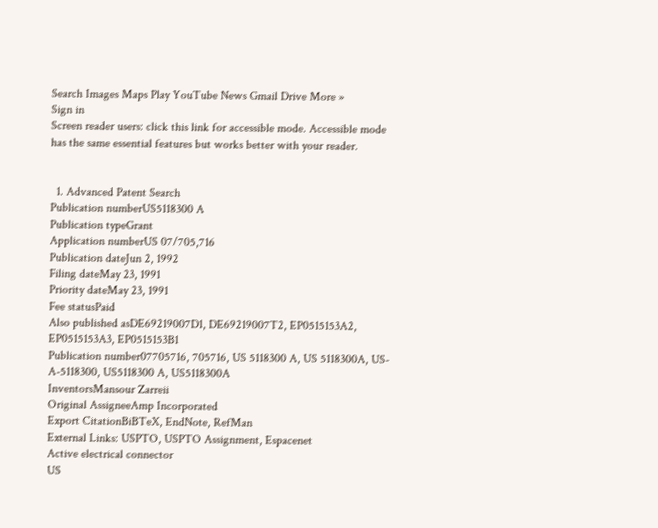Search Images Maps Play YouTube News Gmail Drive More »
Sign in
Screen reader users: click this link for accessible mode. Accessible mode has the same essential features but works better with your reader.


  1. Advanced Patent Search
Publication numberUS5118300 A
Publication typeGrant
Application numberUS 07/705,716
Publication dateJun 2, 1992
Filing dateMay 23, 1991
Priority dateMay 23, 1991
Fee statusPaid
Also published asDE69219007D1, DE69219007T2, EP0515153A2, EP0515153A3, EP0515153B1
Publication number07705716, 705716, US 5118300 A, US 5118300A, US-A-5118300, US5118300 A, US5118300A
InventorsMansour Zarreii
Original AssigneeAmp Incorporated
Export CitationBiBTeX, EndNote, RefMan
External Links: USPTO, USPTO Assignment, Espacenet
Active electrical connector
US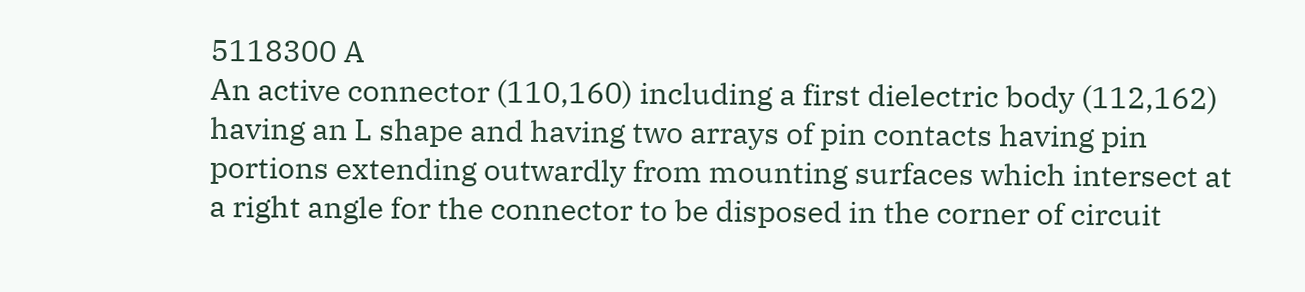5118300 A
An active connector (110,160) including a first dielectric body (112,162) having an L shape and having two arrays of pin contacts having pin portions extending outwardly from mounting surfaces which intersect at a right angle for the connector to be disposed in the corner of circuit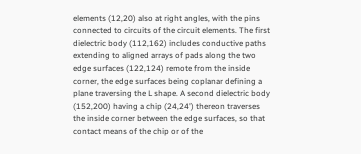elements (12,20) also at right angles, with the pins connected to circuits of the circuit elements. The first dielectric body (112,162) includes conductive paths extending to aligned arrays of pads along the two edge surfaces (122,124) remote from the inside corner, the edge surfaces being coplanar defining a plane traversing the L shape. A second dielectric body (152,200) having a chip (24,24') thereon traverses the inside corner between the edge surfaces, so that contact means of the chip or of the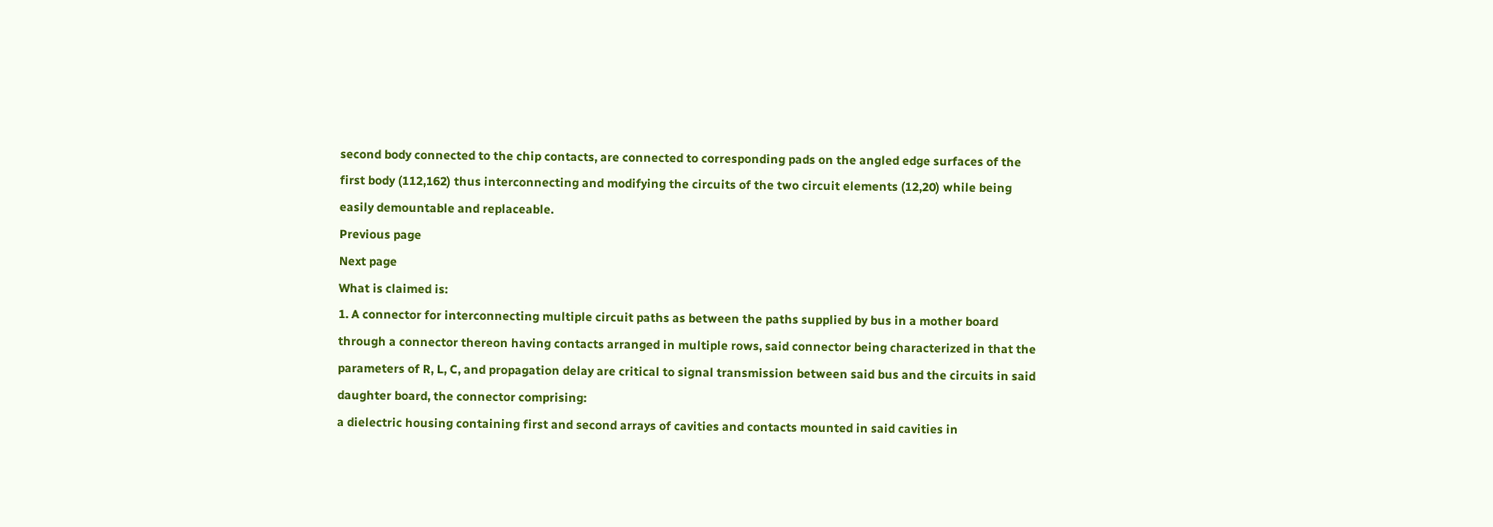second body connected to the chip contacts, are connected to corresponding pads on the angled edge surfaces of the first body (112,162) thus interconnecting and modifying the circuits of the two circuit elements (12,20) while being easily demountable and replaceable.
Previous page
Next page
What is claimed is:
1. A connector for interconnecting multiple circuit paths as between the paths supplied by bus in a mother board through a connector thereon having contacts arranged in multiple rows, said connector being characterized in that the parameters of R, L, C, and propagation delay are critical to signal transmission between said bus and the circuits in said daughter board, the connector comprising:
a dielectric housing containing first and second arrays of cavities and contacts mounted in said cavities in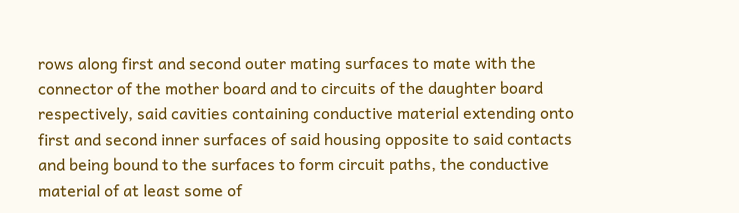rows along first and second outer mating surfaces to mate with the connector of the mother board and to circuits of the daughter board respectively, said cavities containing conductive material extending onto first and second inner surfaces of said housing opposite to said contacts and being bound to the surfaces to form circuit paths, the conductive material of at least some of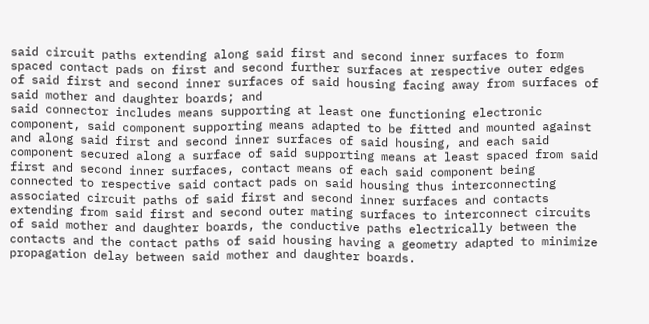said circuit paths extending along said first and second inner surfaces to form spaced contact pads on first and second further surfaces at respective outer edges of said first and second inner surfaces of said housing facing away from surfaces of said mother and daughter boards; and
said connector includes means supporting at least one functioning electronic component, said component supporting means adapted to be fitted and mounted against and along said first and second inner surfaces of said housing, and each said component secured along a surface of said supporting means at least spaced from said first and second inner surfaces, contact means of each said component being connected to respective said contact pads on said housing thus interconnecting associated circuit paths of said first and second inner surfaces and contacts extending from said first and second outer mating surfaces to interconnect circuits of said mother and daughter boards, the conductive paths electrically between the contacts and the contact paths of said housing having a geometry adapted to minimize propagation delay between said mother and daughter boards.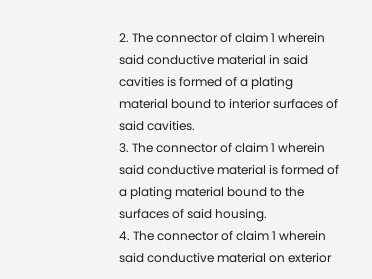2. The connector of claim 1 wherein said conductive material in said cavities is formed of a plating material bound to interior surfaces of said cavities.
3. The connector of claim 1 wherein said conductive material is formed of a plating material bound to the surfaces of said housing.
4. The connector of claim 1 wherein said conductive material on exterior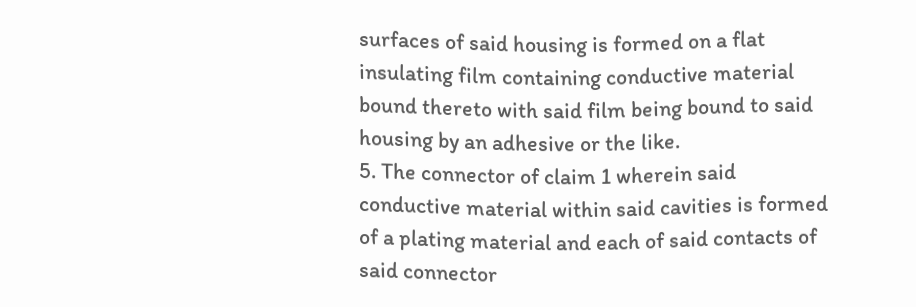surfaces of said housing is formed on a flat insulating film containing conductive material bound thereto with said film being bound to said housing by an adhesive or the like.
5. The connector of claim 1 wherein said conductive material within said cavities is formed of a plating material and each of said contacts of said connector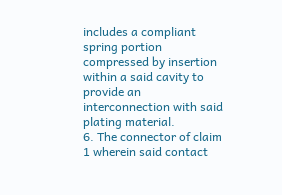includes a compliant spring portion compressed by insertion within a said cavity to provide an interconnection with said plating material.
6. The connector of claim 1 wherein said contact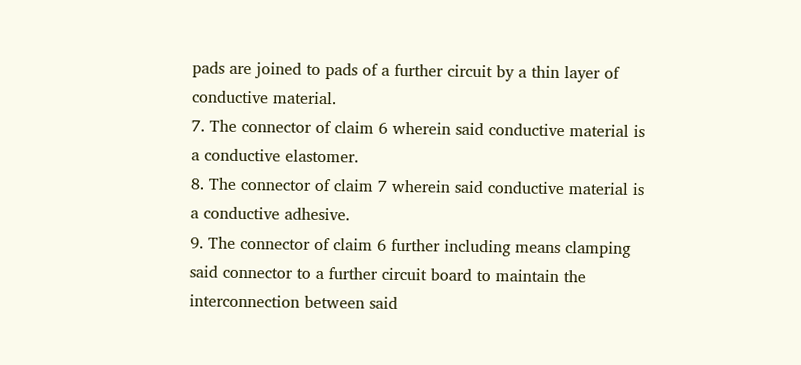pads are joined to pads of a further circuit by a thin layer of conductive material.
7. The connector of claim 6 wherein said conductive material is a conductive elastomer.
8. The connector of claim 7 wherein said conductive material is a conductive adhesive.
9. The connector of claim 6 further including means clamping said connector to a further circuit board to maintain the interconnection between said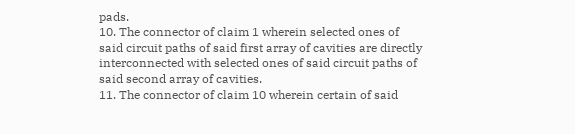pads.
10. The connector of claim 1 wherein selected ones of said circuit paths of said first array of cavities are directly interconnected with selected ones of said circuit paths of said second array of cavities.
11. The connector of claim 10 wherein certain of said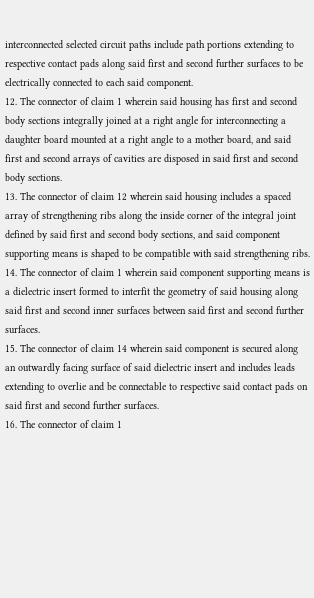interconnected selected circuit paths include path portions extending to respective contact pads along said first and second further surfaces to be electrically connected to each said component.
12. The connector of claim 1 wherein said housing has first and second body sections integrally joined at a right angle for interconnecting a daughter board mounted at a right angle to a mother board, and said first and second arrays of cavities are disposed in said first and second body sections.
13. The connector of claim 12 wherein said housing includes a spaced array of strengthening ribs along the inside corner of the integral joint defined by said first and second body sections, and said component supporting means is shaped to be compatible with said strengthening ribs.
14. The connector of claim 1 wherein said component supporting means is a dielectric insert formed to interfit the geometry of said housing along said first and second inner surfaces between said first and second further surfaces.
15. The connector of claim 14 wherein said component is secured along an outwardly facing surface of said dielectric insert and includes leads extending to overlie and be connectable to respective said contact pads on said first and second further surfaces.
16. The connector of claim 1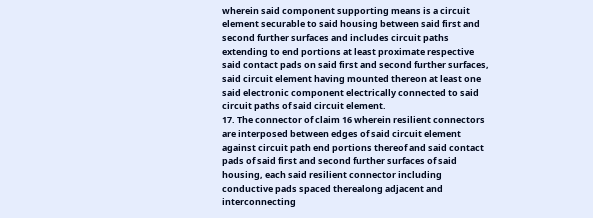wherein said component supporting means is a circuit element securable to said housing between said first and second further surfaces and includes circuit paths extending to end portions at least proximate respective said contact pads on said first and second further surfaces, said circuit element having mounted thereon at least one said electronic component electrically connected to said circuit paths of said circuit element.
17. The connector of claim 16 wherein resilient connectors are interposed between edges of said circuit element against circuit path end portions thereof and said contact pads of said first and second further surfaces of said housing, each said resilient connector including conductive pads spaced therealong adjacent and interconnecting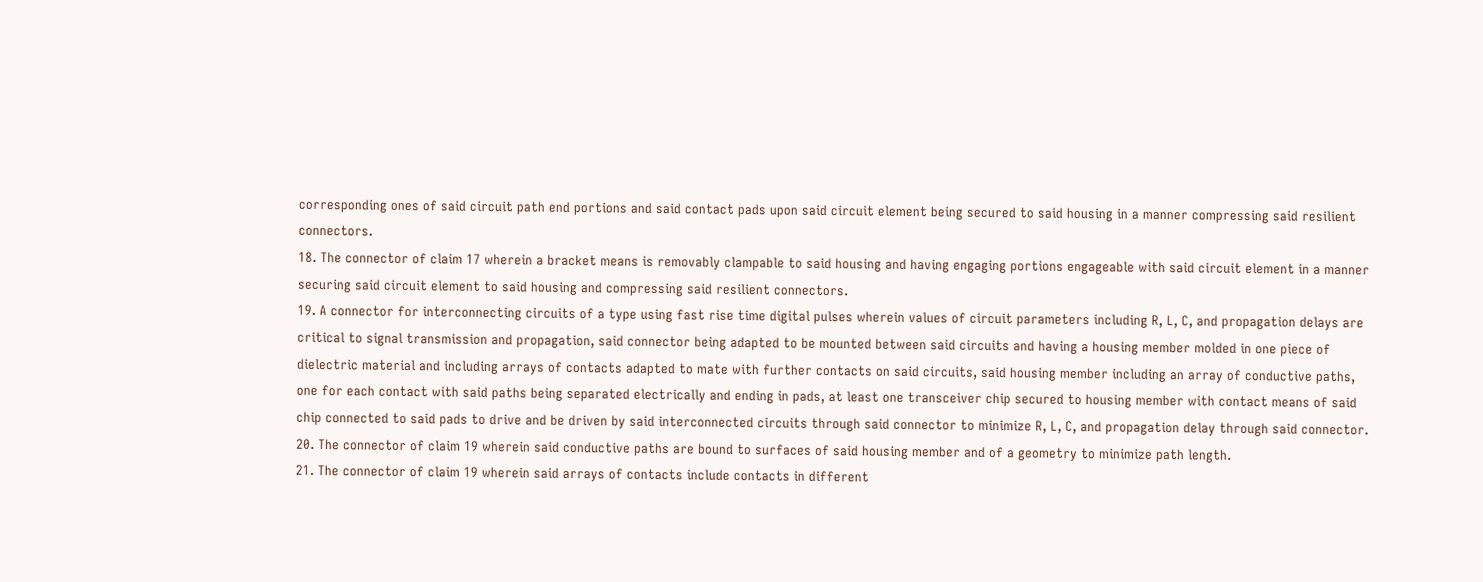corresponding ones of said circuit path end portions and said contact pads upon said circuit element being secured to said housing in a manner compressing said resilient connectors.
18. The connector of claim 17 wherein a bracket means is removably clampable to said housing and having engaging portions engageable with said circuit element in a manner securing said circuit element to said housing and compressing said resilient connectors.
19. A connector for interconnecting circuits of a type using fast rise time digital pulses wherein values of circuit parameters including R, L, C, and propagation delays are critical to signal transmission and propagation, said connector being adapted to be mounted between said circuits and having a housing member molded in one piece of dielectric material and including arrays of contacts adapted to mate with further contacts on said circuits, said housing member including an array of conductive paths, one for each contact with said paths being separated electrically and ending in pads, at least one transceiver chip secured to housing member with contact means of said chip connected to said pads to drive and be driven by said interconnected circuits through said connector to minimize R, L, C, and propagation delay through said connector.
20. The connector of claim 19 wherein said conductive paths are bound to surfaces of said housing member and of a geometry to minimize path length.
21. The connector of claim 19 wherein said arrays of contacts include contacts in different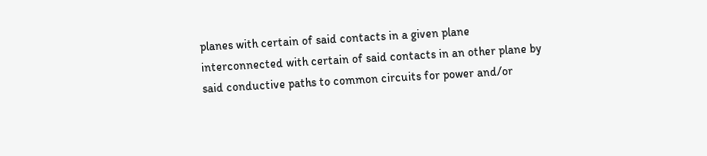planes with certain of said contacts in a given plane interconnected with certain of said contacts in an other plane by said conductive paths to common circuits for power and/or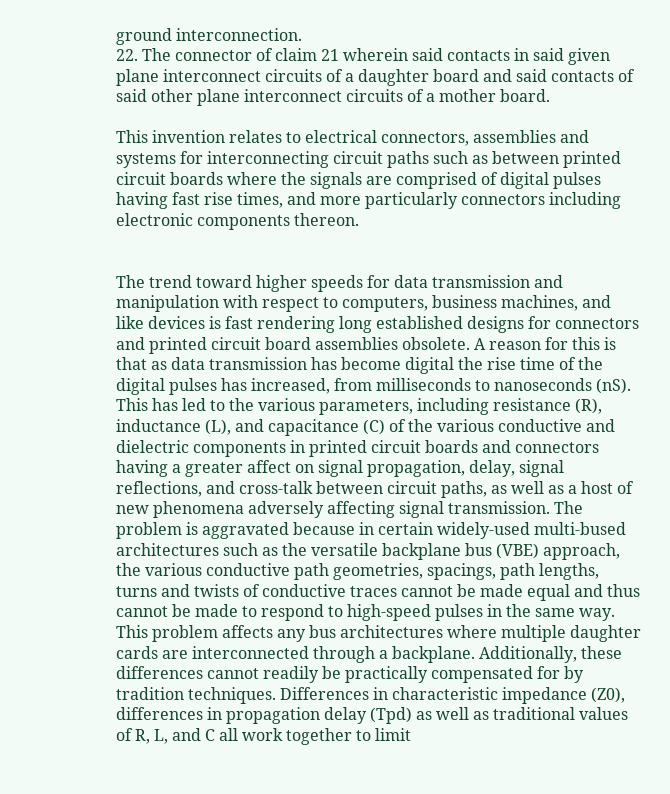ground interconnection.
22. The connector of claim 21 wherein said contacts in said given plane interconnect circuits of a daughter board and said contacts of said other plane interconnect circuits of a mother board.

This invention relates to electrical connectors, assemblies and systems for interconnecting circuit paths such as between printed circuit boards where the signals are comprised of digital pulses having fast rise times, and more particularly connectors including electronic components thereon.


The trend toward higher speeds for data transmission and manipulation with respect to computers, business machines, and like devices is fast rendering long established designs for connectors and printed circuit board assemblies obsolete. A reason for this is that as data transmission has become digital the rise time of the digital pulses has increased, from milliseconds to nanoseconds (nS). This has led to the various parameters, including resistance (R), inductance (L), and capacitance (C) of the various conductive and dielectric components in printed circuit boards and connectors having a greater affect on signal propagation, delay, signal reflections, and cross-talk between circuit paths, as well as a host of new phenomena adversely affecting signal transmission. The problem is aggravated because in certain widely-used multi-bused architectures such as the versatile backplane bus (VBE) approach, the various conductive path geometries, spacings, path lengths, turns and twists of conductive traces cannot be made equal and thus cannot be made to respond to high-speed pulses in the same way. This problem affects any bus architectures where multiple daughter cards are interconnected through a backplane. Additionally, these differences cannot readily be practically compensated for by tradition techniques. Differences in characteristic impedance (Z0), differences in propagation delay (Tpd) as well as traditional values of R, L, and C all work together to limit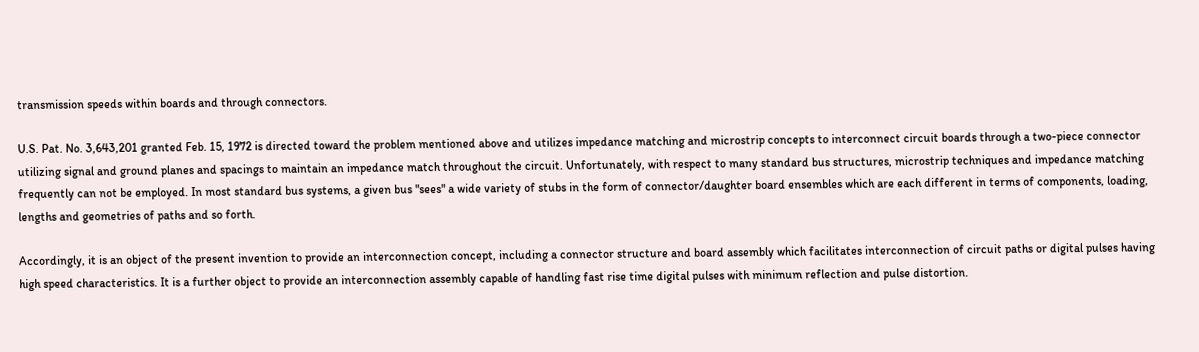transmission speeds within boards and through connectors.

U.S. Pat. No. 3,643,201 granted Feb. 15, 1972 is directed toward the problem mentioned above and utilizes impedance matching and microstrip concepts to interconnect circuit boards through a two-piece connector utilizing signal and ground planes and spacings to maintain an impedance match throughout the circuit. Unfortunately, with respect to many standard bus structures, microstrip techniques and impedance matching frequently can not be employed. In most standard bus systems, a given bus "sees" a wide variety of stubs in the form of connector/daughter board ensembles which are each different in terms of components, loading, lengths and geometries of paths and so forth.

Accordingly, it is an object of the present invention to provide an interconnection concept, including a connector structure and board assembly which facilitates interconnection of circuit paths or digital pulses having high speed characteristics. It is a further object to provide an interconnection assembly capable of handling fast rise time digital pulses with minimum reflection and pulse distortion.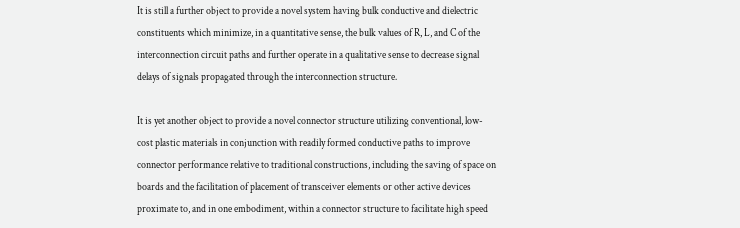It is still a further object to provide a novel system having bulk conductive and dielectric constituents which minimize, in a quantitative sense, the bulk values of R, L, and C of the interconnection circuit paths and further operate in a qualitative sense to decrease signal delays of signals propagated through the interconnection structure.

It is yet another object to provide a novel connector structure utilizing conventional, low-cost plastic materials in conjunction with readily formed conductive paths to improve connector performance relative to traditional constructions, including the saving of space on boards and the facilitation of placement of transceiver elements or other active devices proximate to, and in one embodiment, within a connector structure to facilitate high speed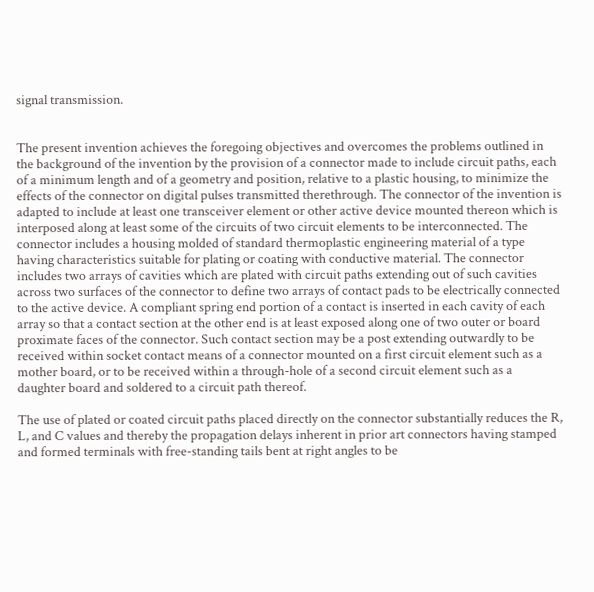signal transmission.


The present invention achieves the foregoing objectives and overcomes the problems outlined in the background of the invention by the provision of a connector made to include circuit paths, each of a minimum length and of a geometry and position, relative to a plastic housing, to minimize the effects of the connector on digital pulses transmitted therethrough. The connector of the invention is adapted to include at least one transceiver element or other active device mounted thereon which is interposed along at least some of the circuits of two circuit elements to be interconnected. The connector includes a housing molded of standard thermoplastic engineering material of a type having characteristics suitable for plating or coating with conductive material. The connector includes two arrays of cavities which are plated with circuit paths extending out of such cavities across two surfaces of the connector to define two arrays of contact pads to be electrically connected to the active device. A compliant spring end portion of a contact is inserted in each cavity of each array so that a contact section at the other end is at least exposed along one of two outer or board proximate faces of the connector. Such contact section may be a post extending outwardly to be received within socket contact means of a connector mounted on a first circuit element such as a mother board, or to be received within a through-hole of a second circuit element such as a daughter board and soldered to a circuit path thereof.

The use of plated or coated circuit paths placed directly on the connector substantially reduces the R, L, and C values and thereby the propagation delays inherent in prior art connectors having stamped and formed terminals with free-standing tails bent at right angles to be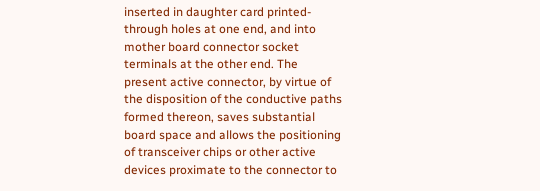inserted in daughter card printed-through holes at one end, and into mother board connector socket terminals at the other end. The present active connector, by virtue of the disposition of the conductive paths formed thereon, saves substantial board space and allows the positioning of transceiver chips or other active devices proximate to the connector to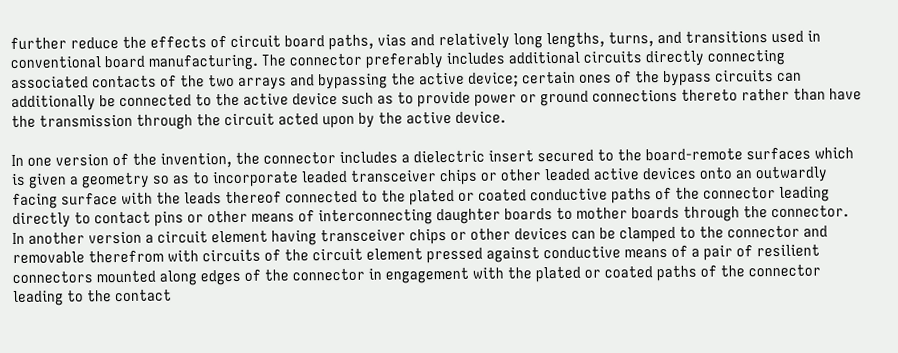further reduce the effects of circuit board paths, vias and relatively long lengths, turns, and transitions used in conventional board manufacturing. The connector preferably includes additional circuits directly connecting associated contacts of the two arrays and bypassing the active device; certain ones of the bypass circuits can additionally be connected to the active device such as to provide power or ground connections thereto rather than have the transmission through the circuit acted upon by the active device.

In one version of the invention, the connector includes a dielectric insert secured to the board-remote surfaces which is given a geometry so as to incorporate leaded transceiver chips or other leaded active devices onto an outwardly facing surface with the leads thereof connected to the plated or coated conductive paths of the connector leading directly to contact pins or other means of interconnecting daughter boards to mother boards through the connector. In another version a circuit element having transceiver chips or other devices can be clamped to the connector and removable therefrom with circuits of the circuit element pressed against conductive means of a pair of resilient connectors mounted along edges of the connector in engagement with the plated or coated paths of the connector leading to the contact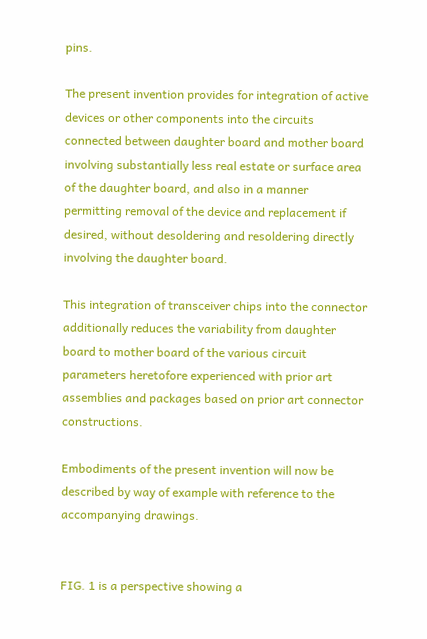pins.

The present invention provides for integration of active devices or other components into the circuits connected between daughter board and mother board involving substantially less real estate or surface area of the daughter board, and also in a manner permitting removal of the device and replacement if desired, without desoldering and resoldering directly involving the daughter board.

This integration of transceiver chips into the connector additionally reduces the variability from daughter board to mother board of the various circuit parameters heretofore experienced with prior art assemblies and packages based on prior art connector constructions.

Embodiments of the present invention will now be described by way of example with reference to the accompanying drawings.


FIG. 1 is a perspective showing a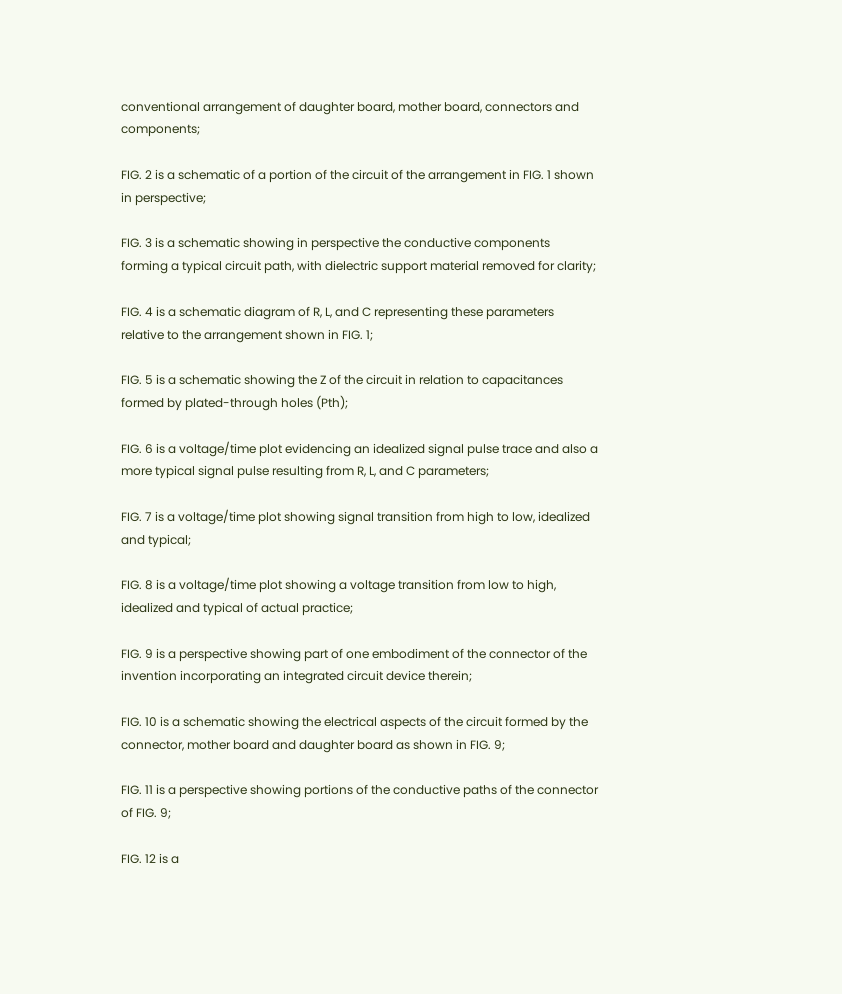conventional arrangement of daughter board, mother board, connectors and components;

FIG. 2 is a schematic of a portion of the circuit of the arrangement in FIG. 1 shown in perspective;

FIG. 3 is a schematic showing in perspective the conductive components forming a typical circuit path, with dielectric support material removed for clarity;

FIG. 4 is a schematic diagram of R, L, and C representing these parameters relative to the arrangement shown in FIG. 1;

FIG. 5 is a schematic showing the Z of the circuit in relation to capacitances formed by plated-through holes (Pth);

FIG. 6 is a voltage/time plot evidencing an idealized signal pulse trace and also a more typical signal pulse resulting from R, L, and C parameters;

FIG. 7 is a voltage/time plot showing signal transition from high to low, idealized and typical;

FIG. 8 is a voltage/time plot showing a voltage transition from low to high, idealized and typical of actual practice;

FIG. 9 is a perspective showing part of one embodiment of the connector of the invention incorporating an integrated circuit device therein;

FIG. 10 is a schematic showing the electrical aspects of the circuit formed by the connector, mother board and daughter board as shown in FIG. 9;

FIG. 11 is a perspective showing portions of the conductive paths of the connector of FIG. 9;

FIG. 12 is a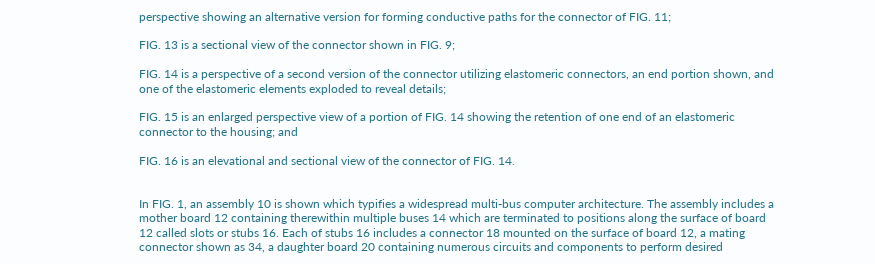perspective showing an alternative version for forming conductive paths for the connector of FIG. 11;

FIG. 13 is a sectional view of the connector shown in FIG. 9;

FIG. 14 is a perspective of a second version of the connector utilizing elastomeric connectors, an end portion shown, and one of the elastomeric elements exploded to reveal details;

FIG. 15 is an enlarged perspective view of a portion of FIG. 14 showing the retention of one end of an elastomeric connector to the housing; and

FIG. 16 is an elevational and sectional view of the connector of FIG. 14.


In FIG. 1, an assembly 10 is shown which typifies a widespread multi-bus computer architecture. The assembly includes a mother board 12 containing therewithin multiple buses 14 which are terminated to positions along the surface of board 12 called slots or stubs 16. Each of stubs 16 includes a connector 18 mounted on the surface of board 12, a mating connector shown as 34, a daughter board 20 containing numerous circuits and components to perform desired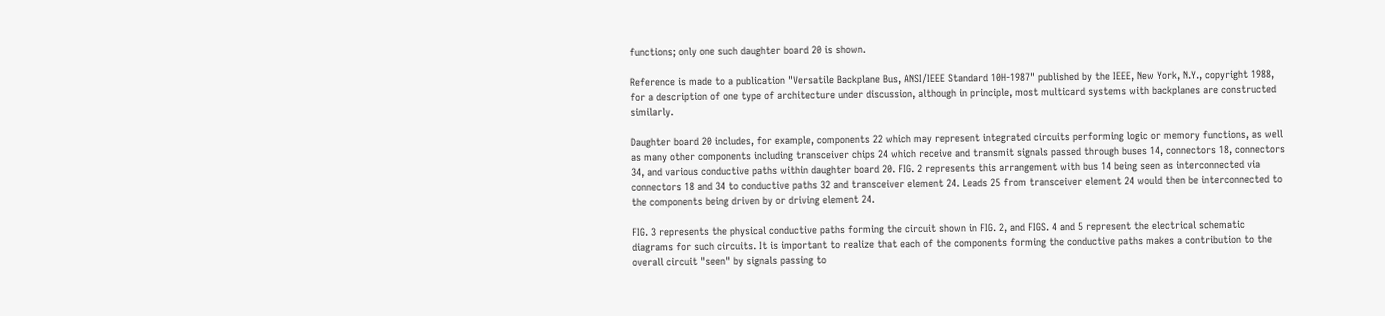functions; only one such daughter board 20 is shown.

Reference is made to a publication "Versatile Backplane Bus, ANSI/IEEE Standard 10H-1987" published by the IEEE, New York, N.Y., copyright 1988, for a description of one type of architecture under discussion, although in principle, most multicard systems with backplanes are constructed similarly.

Daughter board 20 includes, for example, components 22 which may represent integrated circuits performing logic or memory functions, as well as many other components including transceiver chips 24 which receive and transmit signals passed through buses 14, connectors 18, connectors 34, and various conductive paths within daughter board 20. FIG. 2 represents this arrangement with bus 14 being seen as interconnected via connectors 18 and 34 to conductive paths 32 and transceiver element 24. Leads 25 from transceiver element 24 would then be interconnected to the components being driven by or driving element 24.

FIG. 3 represents the physical conductive paths forming the circuit shown in FIG. 2, and FIGS. 4 and 5 represent the electrical schematic diagrams for such circuits. It is important to realize that each of the components forming the conductive paths makes a contribution to the overall circuit "seen" by signals passing to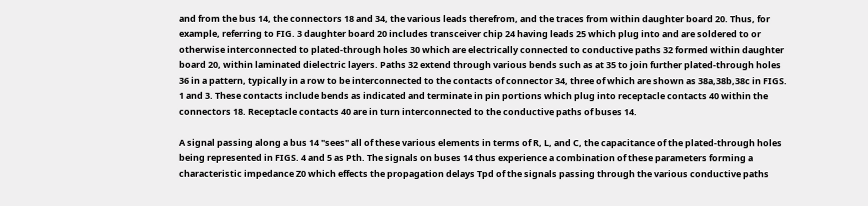and from the bus 14, the connectors 18 and 34, the various leads therefrom, and the traces from within daughter board 20. Thus, for example, referring to FIG. 3 daughter board 20 includes transceiver chip 24 having leads 25 which plug into and are soldered to or otherwise interconnected to plated-through holes 30 which are electrically connected to conductive paths 32 formed within daughter board 20, within laminated dielectric layers. Paths 32 extend through various bends such as at 35 to join further plated-through holes 36 in a pattern, typically in a row to be interconnected to the contacts of connector 34, three of which are shown as 38a,38b,38c in FIGS. 1 and 3. These contacts include bends as indicated and terminate in pin portions which plug into receptacle contacts 40 within the connectors 18. Receptacle contacts 40 are in turn interconnected to the conductive paths of buses 14.

A signal passing along a bus 14 "sees" all of these various elements in terms of R, L, and C, the capacitance of the plated-through holes being represented in FIGS. 4 and 5 as Pth. The signals on buses 14 thus experience a combination of these parameters forming a characteristic impedance Z0 which effects the propagation delays Tpd of the signals passing through the various conductive paths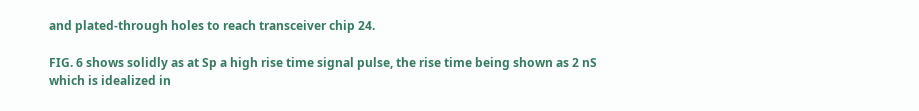and plated-through holes to reach transceiver chip 24.

FIG. 6 shows solidly as at Sp a high rise time signal pulse, the rise time being shown as 2 nS which is idealized in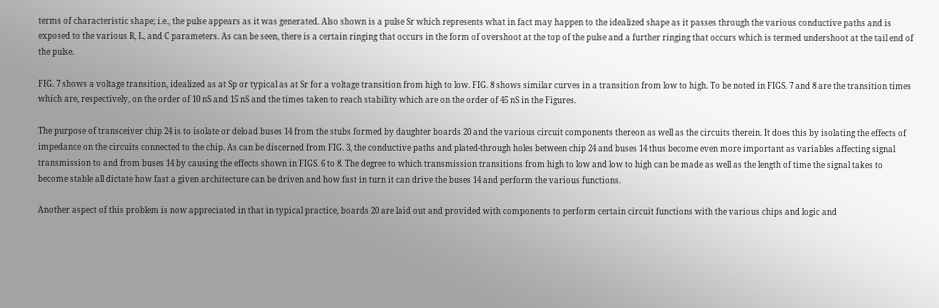terms of characteristic shape; i.e., the pulse appears as it was generated. Also shown is a pulse Sr which represents what in fact may happen to the idealized shape as it passes through the various conductive paths and is exposed to the various R, L, and C parameters. As can be seen, there is a certain ringing that occurs in the form of overshoot at the top of the pulse and a further ringing that occurs which is termed undershoot at the tail end of the pulse.

FIG. 7 shows a voltage transition, idealized as at Sp or typical as at Sr for a voltage transition from high to low. FIG. 8 shows similar curves in a transition from low to high. To be noted in FIGS. 7 and 8 are the transition times which are, respectively, on the order of 10 nS and 15 nS and the times taken to reach stability which are on the order of 45 nS in the Figures.

The purpose of transceiver chip 24 is to isolate or deload buses 14 from the stubs formed by daughter boards 20 and the various circuit components thereon as well as the circuits therein. It does this by isolating the effects of impedance on the circuits connected to the chip. As can be discerned from FIG. 3, the conductive paths and plated-through holes between chip 24 and buses 14 thus become even more important as variables affecting signal transmission to and from buses 14 by causing the effects shown in FIGS. 6 to 8. The degree to which transmission transitions from high to low and low to high can be made as well as the length of time the signal takes to become stable all dictate how fast a given architecture can be driven and how fast in turn it can drive the buses 14 and perform the various functions.

Another aspect of this problem is now appreciated in that in typical practice, boards 20 are laid out and provided with components to perform certain circuit functions with the various chips and logic and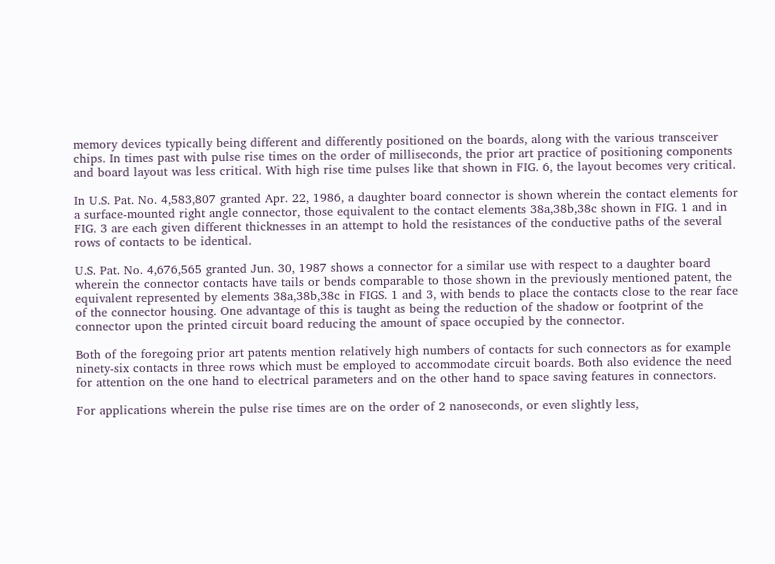memory devices typically being different and differently positioned on the boards, along with the various transceiver chips. In times past with pulse rise times on the order of milliseconds, the prior art practice of positioning components and board layout was less critical. With high rise time pulses like that shown in FIG. 6, the layout becomes very critical.

In U.S. Pat. No. 4,583,807 granted Apr. 22, 1986, a daughter board connector is shown wherein the contact elements for a surface-mounted right angle connector, those equivalent to the contact elements 38a,38b,38c shown in FIG. 1 and in FIG. 3 are each given different thicknesses in an attempt to hold the resistances of the conductive paths of the several rows of contacts to be identical.

U.S. Pat. No. 4,676,565 granted Jun. 30, 1987 shows a connector for a similar use with respect to a daughter board wherein the connector contacts have tails or bends comparable to those shown in the previously mentioned patent, the equivalent represented by elements 38a,38b,38c in FIGS. 1 and 3, with bends to place the contacts close to the rear face of the connector housing. One advantage of this is taught as being the reduction of the shadow or footprint of the connector upon the printed circuit board reducing the amount of space occupied by the connector.

Both of the foregoing prior art patents mention relatively high numbers of contacts for such connectors as for example ninety-six contacts in three rows which must be employed to accommodate circuit boards. Both also evidence the need for attention on the one hand to electrical parameters and on the other hand to space saving features in connectors.

For applications wherein the pulse rise times are on the order of 2 nanoseconds, or even slightly less,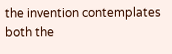the invention contemplates both the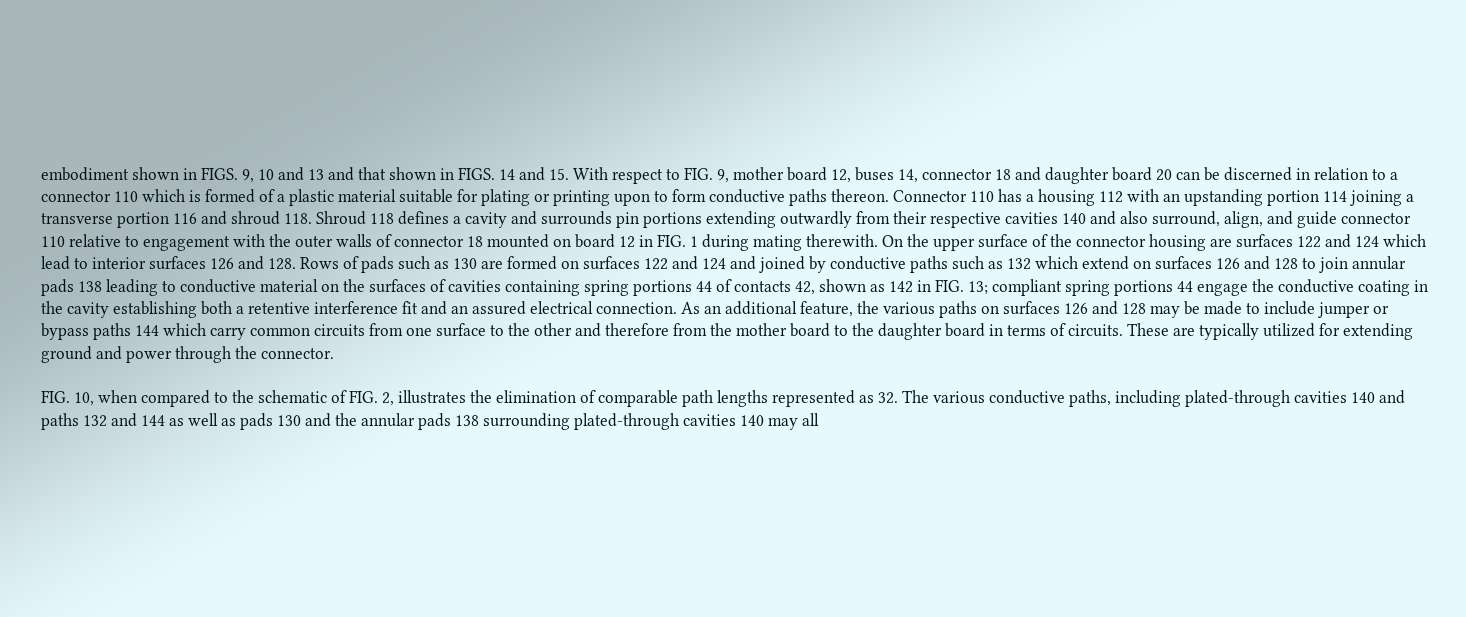embodiment shown in FIGS. 9, 10 and 13 and that shown in FIGS. 14 and 15. With respect to FIG. 9, mother board 12, buses 14, connector 18 and daughter board 20 can be discerned in relation to a connector 110 which is formed of a plastic material suitable for plating or printing upon to form conductive paths thereon. Connector 110 has a housing 112 with an upstanding portion 114 joining a transverse portion 116 and shroud 118. Shroud 118 defines a cavity and surrounds pin portions extending outwardly from their respective cavities 140 and also surround, align, and guide connector 110 relative to engagement with the outer walls of connector 18 mounted on board 12 in FIG. 1 during mating therewith. On the upper surface of the connector housing are surfaces 122 and 124 which lead to interior surfaces 126 and 128. Rows of pads such as 130 are formed on surfaces 122 and 124 and joined by conductive paths such as 132 which extend on surfaces 126 and 128 to join annular pads 138 leading to conductive material on the surfaces of cavities containing spring portions 44 of contacts 42, shown as 142 in FIG. 13; compliant spring portions 44 engage the conductive coating in the cavity establishing both a retentive interference fit and an assured electrical connection. As an additional feature, the various paths on surfaces 126 and 128 may be made to include jumper or bypass paths 144 which carry common circuits from one surface to the other and therefore from the mother board to the daughter board in terms of circuits. These are typically utilized for extending ground and power through the connector.

FIG. 10, when compared to the schematic of FIG. 2, illustrates the elimination of comparable path lengths represented as 32. The various conductive paths, including plated-through cavities 140 and paths 132 and 144 as well as pads 130 and the annular pads 138 surrounding plated-through cavities 140 may all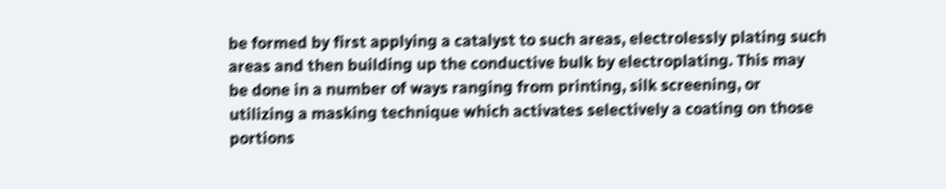be formed by first applying a catalyst to such areas, electrolessly plating such areas and then building up the conductive bulk by electroplating. This may be done in a number of ways ranging from printing, silk screening, or utilizing a masking technique which activates selectively a coating on those portions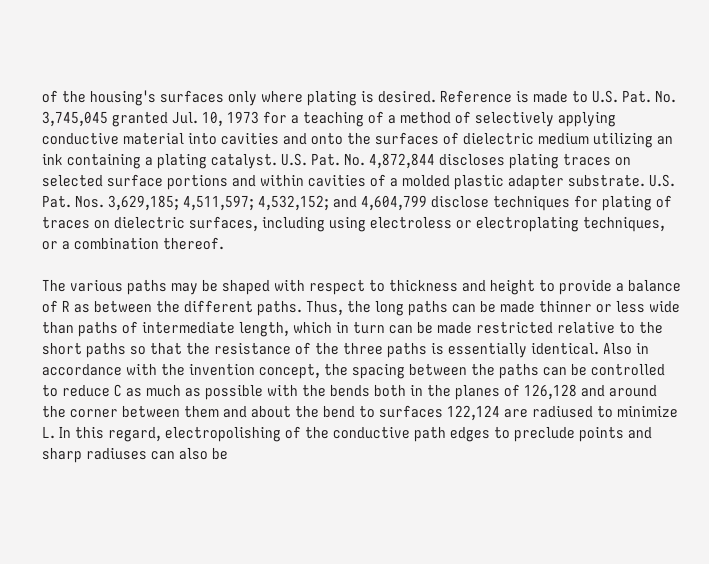of the housing's surfaces only where plating is desired. Reference is made to U.S. Pat. No. 3,745,045 granted Jul. 10, 1973 for a teaching of a method of selectively applying conductive material into cavities and onto the surfaces of dielectric medium utilizing an ink containing a plating catalyst. U.S. Pat. No. 4,872,844 discloses plating traces on selected surface portions and within cavities of a molded plastic adapter substrate. U.S. Pat. Nos. 3,629,185; 4,511,597; 4,532,152; and 4,604,799 disclose techniques for plating of traces on dielectric surfaces, including using electroless or electroplating techniques, or a combination thereof.

The various paths may be shaped with respect to thickness and height to provide a balance of R as between the different paths. Thus, the long paths can be made thinner or less wide than paths of intermediate length, which in turn can be made restricted relative to the short paths so that the resistance of the three paths is essentially identical. Also in accordance with the invention concept, the spacing between the paths can be controlled to reduce C as much as possible with the bends both in the planes of 126,128 and around the corner between them and about the bend to surfaces 122,124 are radiused to minimize L. In this regard, electropolishing of the conductive path edges to preclude points and sharp radiuses can also be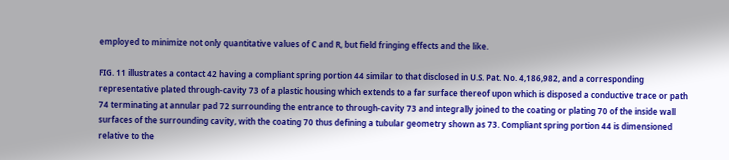employed to minimize not only quantitative values of C and R, but field fringing effects and the like.

FIG. 11 illustrates a contact 42 having a compliant spring portion 44 similar to that disclosed in U.S. Pat. No. 4,186,982, and a corresponding representative plated through-cavity 73 of a plastic housing which extends to a far surface thereof upon which is disposed a conductive trace or path 74 terminating at annular pad 72 surrounding the entrance to through-cavity 73 and integrally joined to the coating or plating 70 of the inside wall surfaces of the surrounding cavity, with the coating 70 thus defining a tubular geometry shown as 73. Compliant spring portion 44 is dimensioned relative to the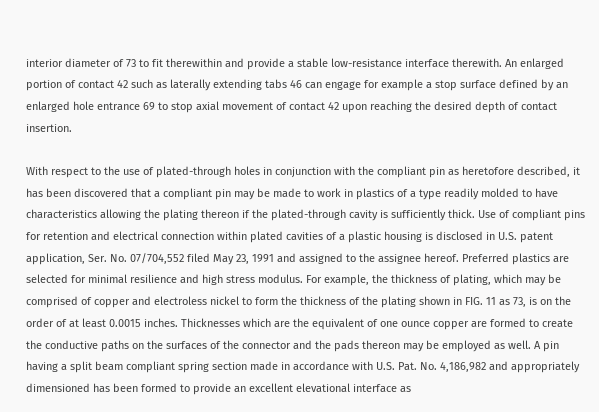interior diameter of 73 to fit therewithin and provide a stable low-resistance interface therewith. An enlarged portion of contact 42 such as laterally extending tabs 46 can engage for example a stop surface defined by an enlarged hole entrance 69 to stop axial movement of contact 42 upon reaching the desired depth of contact insertion.

With respect to the use of plated-through holes in conjunction with the compliant pin as heretofore described, it has been discovered that a compliant pin may be made to work in plastics of a type readily molded to have characteristics allowing the plating thereon if the plated-through cavity is sufficiently thick. Use of compliant pins for retention and electrical connection within plated cavities of a plastic housing is disclosed in U.S. patent application, Ser. No. 07/704,552 filed May 23, 1991 and assigned to the assignee hereof. Preferred plastics are selected for minimal resilience and high stress modulus. For example, the thickness of plating, which may be comprised of copper and electroless nickel to form the thickness of the plating shown in FIG. 11 as 73, is on the order of at least 0.0015 inches. Thicknesses which are the equivalent of one ounce copper are formed to create the conductive paths on the surfaces of the connector and the pads thereon may be employed as well. A pin having a split beam compliant spring section made in accordance with U.S. Pat. No. 4,186,982 and appropriately dimensioned has been formed to provide an excellent elevational interface as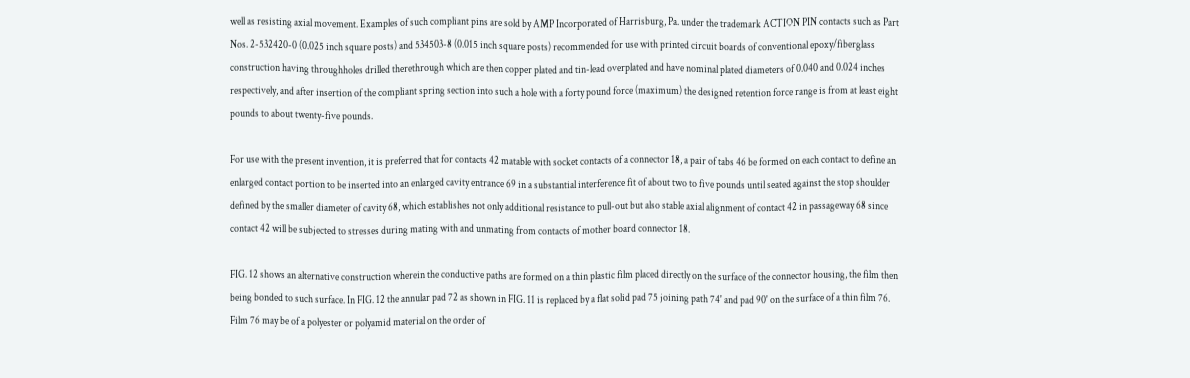well as resisting axial movement. Examples of such compliant pins are sold by AMP Incorporated of Harrisburg, Pa. under the trademark ACTION PIN contacts such as Part Nos. 2-532420-0 (0.025 inch square posts) and 534503-8 (0.015 inch square posts) recommended for use with printed circuit boards of conventional epoxy/fiberglass construction having throughholes drilled therethrough which are then copper plated and tin-lead overplated and have nominal plated diameters of 0.040 and 0.024 inches respectively, and after insertion of the compliant spring section into such a hole with a forty pound force (maximum) the designed retention force range is from at least eight pounds to about twenty-five pounds.

For use with the present invention, it is preferred that for contacts 42 matable with socket contacts of a connector 18, a pair of tabs 46 be formed on each contact to define an enlarged contact portion to be inserted into an enlarged cavity entrance 69 in a substantial interference fit of about two to five pounds until seated against the stop shoulder defined by the smaller diameter of cavity 68, which establishes not only additional resistance to pull-out but also stable axial alignment of contact 42 in passageway 68 since contact 42 will be subjected to stresses during mating with and unmating from contacts of mother board connector 18.

FIG. 12 shows an alternative construction wherein the conductive paths are formed on a thin plastic film placed directly on the surface of the connector housing, the film then being bonded to such surface. In FIG. 12 the annular pad 72 as shown in FIG. 11 is replaced by a flat solid pad 75 joining path 74' and pad 90' on the surface of a thin film 76. Film 76 may be of a polyester or polyamid material on the order of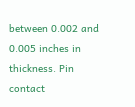between 0.002 and 0.005 inches in thickness. Pin contact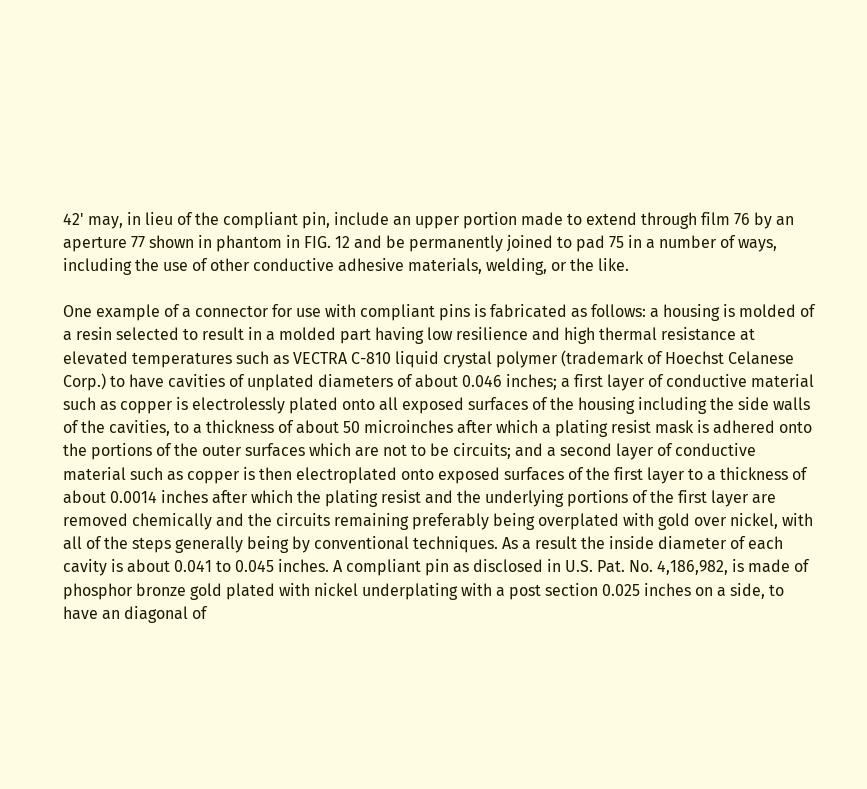42' may, in lieu of the compliant pin, include an upper portion made to extend through film 76 by an aperture 77 shown in phantom in FIG. 12 and be permanently joined to pad 75 in a number of ways, including the use of other conductive adhesive materials, welding, or the like.

One example of a connector for use with compliant pins is fabricated as follows: a housing is molded of a resin selected to result in a molded part having low resilience and high thermal resistance at elevated temperatures such as VECTRA C-810 liquid crystal polymer (trademark of Hoechst Celanese Corp.) to have cavities of unplated diameters of about 0.046 inches; a first layer of conductive material such as copper is electrolessly plated onto all exposed surfaces of the housing including the side walls of the cavities, to a thickness of about 50 microinches after which a plating resist mask is adhered onto the portions of the outer surfaces which are not to be circuits; and a second layer of conductive material such as copper is then electroplated onto exposed surfaces of the first layer to a thickness of about 0.0014 inches after which the plating resist and the underlying portions of the first layer are removed chemically and the circuits remaining preferably being overplated with gold over nickel, with all of the steps generally being by conventional techniques. As a result the inside diameter of each cavity is about 0.041 to 0.045 inches. A compliant pin as disclosed in U.S. Pat. No. 4,186,982, is made of phosphor bronze gold plated with nickel underplating with a post section 0.025 inches on a side, to have an diagonal of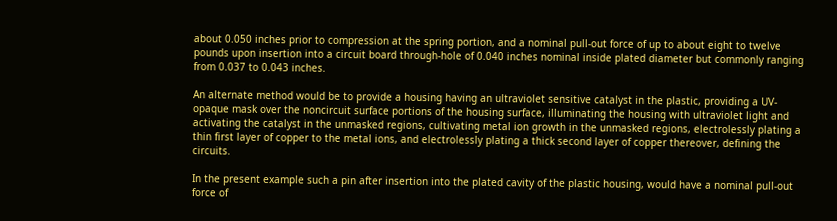about 0.050 inches prior to compression at the spring portion, and a nominal pull-out force of up to about eight to twelve pounds upon insertion into a circuit board through-hole of 0.040 inches nominal inside plated diameter but commonly ranging from 0.037 to 0.043 inches.

An alternate method would be to provide a housing having an ultraviolet sensitive catalyst in the plastic, providing a UV-opaque mask over the noncircuit surface portions of the housing surface, illuminating the housing with ultraviolet light and activating the catalyst in the unmasked regions, cultivating metal ion growth in the unmasked regions, electrolessly plating a thin first layer of copper to the metal ions, and electrolessly plating a thick second layer of copper thereover, defining the circuits.

In the present example such a pin after insertion into the plated cavity of the plastic housing, would have a nominal pull-out force of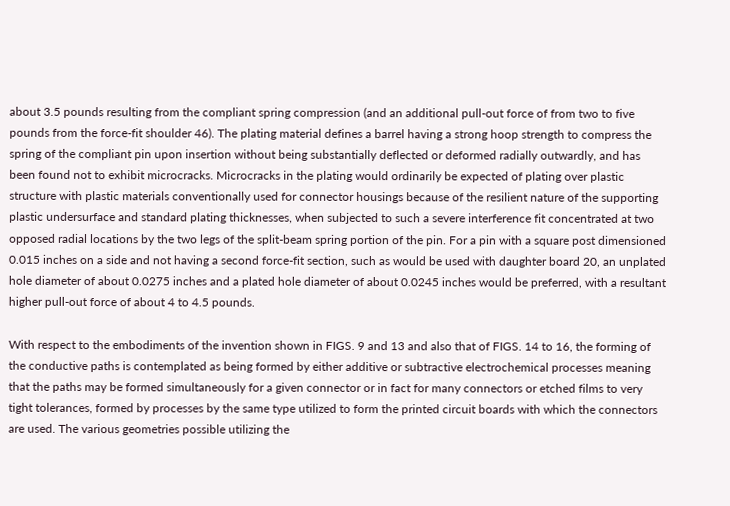about 3.5 pounds resulting from the compliant spring compression (and an additional pull-out force of from two to five pounds from the force-fit shoulder 46). The plating material defines a barrel having a strong hoop strength to compress the spring of the compliant pin upon insertion without being substantially deflected or deformed radially outwardly, and has been found not to exhibit microcracks. Microcracks in the plating would ordinarily be expected of plating over plastic structure with plastic materials conventionally used for connector housings because of the resilient nature of the supporting plastic undersurface and standard plating thicknesses, when subjected to such a severe interference fit concentrated at two opposed radial locations by the two legs of the split-beam spring portion of the pin. For a pin with a square post dimensioned 0.015 inches on a side and not having a second force-fit section, such as would be used with daughter board 20, an unplated hole diameter of about 0.0275 inches and a plated hole diameter of about 0.0245 inches would be preferred, with a resultant higher pull-out force of about 4 to 4.5 pounds.

With respect to the embodiments of the invention shown in FIGS. 9 and 13 and also that of FIGS. 14 to 16, the forming of the conductive paths is contemplated as being formed by either additive or subtractive electrochemical processes meaning that the paths may be formed simultaneously for a given connector or in fact for many connectors or etched films to very tight tolerances, formed by processes by the same type utilized to form the printed circuit boards with which the connectors are used. The various geometries possible utilizing the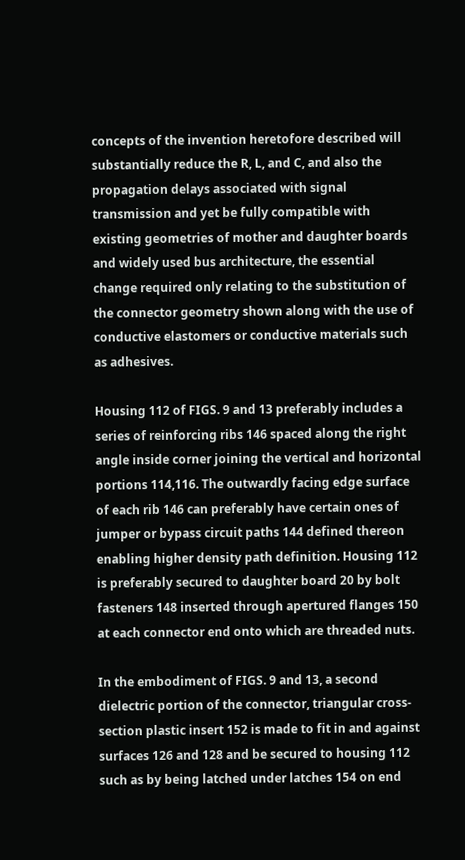concepts of the invention heretofore described will substantially reduce the R, L, and C, and also the propagation delays associated with signal transmission and yet be fully compatible with existing geometries of mother and daughter boards and widely used bus architecture, the essential change required only relating to the substitution of the connector geometry shown along with the use of conductive elastomers or conductive materials such as adhesives.

Housing 112 of FIGS. 9 and 13 preferably includes a series of reinforcing ribs 146 spaced along the right angle inside corner joining the vertical and horizontal portions 114,116. The outwardly facing edge surface of each rib 146 can preferably have certain ones of jumper or bypass circuit paths 144 defined thereon enabling higher density path definition. Housing 112 is preferably secured to daughter board 20 by bolt fasteners 148 inserted through apertured flanges 150 at each connector end onto which are threaded nuts.

In the embodiment of FIGS. 9 and 13, a second dielectric portion of the connector, triangular cross-section plastic insert 152 is made to fit in and against surfaces 126 and 128 and be secured to housing 112 such as by being latched under latches 154 on end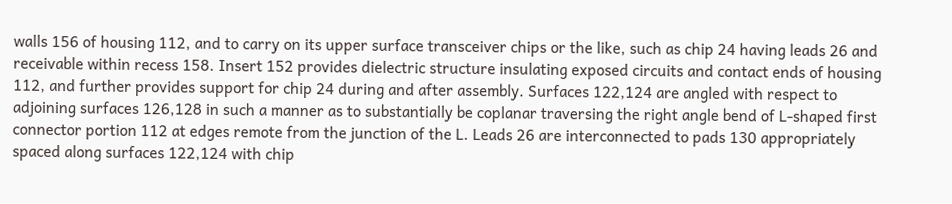walls 156 of housing 112, and to carry on its upper surface transceiver chips or the like, such as chip 24 having leads 26 and receivable within recess 158. Insert 152 provides dielectric structure insulating exposed circuits and contact ends of housing 112, and further provides support for chip 24 during and after assembly. Surfaces 122,124 are angled with respect to adjoining surfaces 126,128 in such a manner as to substantially be coplanar traversing the right angle bend of L-shaped first connector portion 112 at edges remote from the junction of the L. Leads 26 are interconnected to pads 130 appropriately spaced along surfaces 122,124 with chip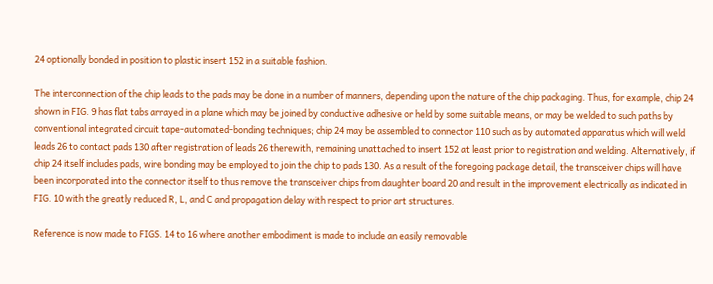24 optionally bonded in position to plastic insert 152 in a suitable fashion.

The interconnection of the chip leads to the pads may be done in a number of manners, depending upon the nature of the chip packaging. Thus, for example, chip 24 shown in FIG. 9 has flat tabs arrayed in a plane which may be joined by conductive adhesive or held by some suitable means, or may be welded to such paths by conventional integrated circuit tape-automated-bonding techniques; chip 24 may be assembled to connector 110 such as by automated apparatus which will weld leads 26 to contact pads 130 after registration of leads 26 therewith, remaining unattached to insert 152 at least prior to registration and welding. Alternatively, if chip 24 itself includes pads, wire bonding may be employed to join the chip to pads 130. As a result of the foregoing package detail, the transceiver chips will have been incorporated into the connector itself to thus remove the transceiver chips from daughter board 20 and result in the improvement electrically as indicated in FIG. 10 with the greatly reduced R, L, and C and propagation delay with respect to prior art structures.

Reference is now made to FIGS. 14 to 16 where another embodiment is made to include an easily removable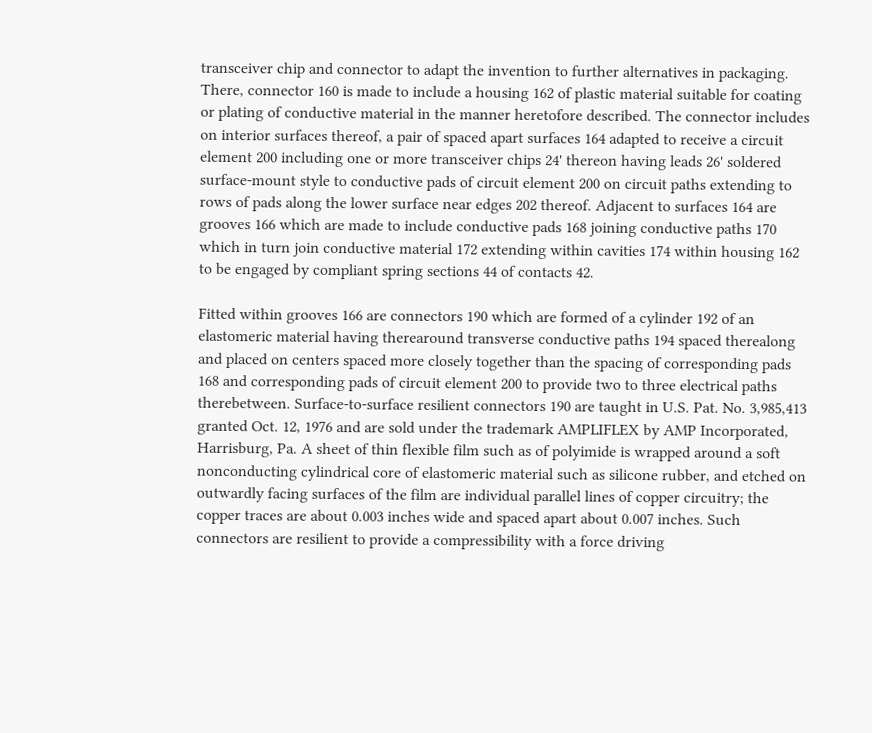transceiver chip and connector to adapt the invention to further alternatives in packaging. There, connector 160 is made to include a housing 162 of plastic material suitable for coating or plating of conductive material in the manner heretofore described. The connector includes on interior surfaces thereof, a pair of spaced apart surfaces 164 adapted to receive a circuit element 200 including one or more transceiver chips 24' thereon having leads 26' soldered surface-mount style to conductive pads of circuit element 200 on circuit paths extending to rows of pads along the lower surface near edges 202 thereof. Adjacent to surfaces 164 are grooves 166 which are made to include conductive pads 168 joining conductive paths 170 which in turn join conductive material 172 extending within cavities 174 within housing 162 to be engaged by compliant spring sections 44 of contacts 42.

Fitted within grooves 166 are connectors 190 which are formed of a cylinder 192 of an elastomeric material having therearound transverse conductive paths 194 spaced therealong and placed on centers spaced more closely together than the spacing of corresponding pads 168 and corresponding pads of circuit element 200 to provide two to three electrical paths therebetween. Surface-to-surface resilient connectors 190 are taught in U.S. Pat. No. 3,985,413 granted Oct. 12, 1976 and are sold under the trademark AMPLIFLEX by AMP Incorporated, Harrisburg, Pa. A sheet of thin flexible film such as of polyimide is wrapped around a soft nonconducting cylindrical core of elastomeric material such as silicone rubber, and etched on outwardly facing surfaces of the film are individual parallel lines of copper circuitry; the copper traces are about 0.003 inches wide and spaced apart about 0.007 inches. Such connectors are resilient to provide a compressibility with a force driving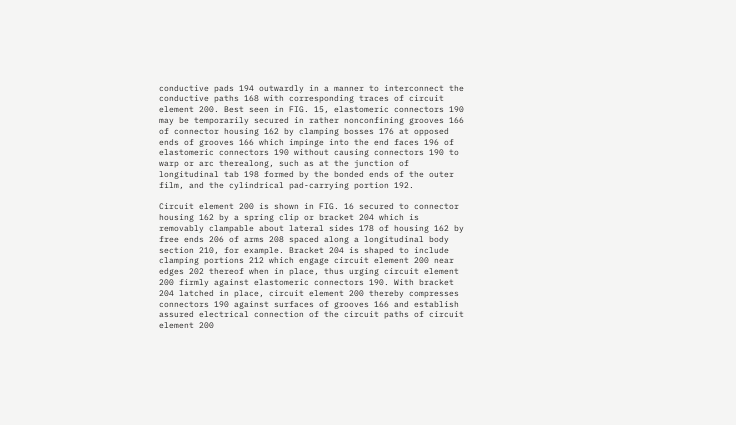conductive pads 194 outwardly in a manner to interconnect the conductive paths 168 with corresponding traces of circuit element 200. Best seen in FIG. 15, elastomeric connectors 190 may be temporarily secured in rather nonconfining grooves 166 of connector housing 162 by clamping bosses 176 at opposed ends of grooves 166 which impinge into the end faces 196 of elastomeric connectors 190 without causing connectors 190 to warp or arc therealong, such as at the junction of longitudinal tab 198 formed by the bonded ends of the outer film, and the cylindrical pad-carrying portion 192.

Circuit element 200 is shown in FIG. 16 secured to connector housing 162 by a spring clip or bracket 204 which is removably clampable about lateral sides 178 of housing 162 by free ends 206 of arms 208 spaced along a longitudinal body section 210, for example. Bracket 204 is shaped to include clamping portions 212 which engage circuit element 200 near edges 202 thereof when in place, thus urging circuit element 200 firmly against elastomeric connectors 190. With bracket 204 latched in place, circuit element 200 thereby compresses connectors 190 against surfaces of grooves 166 and establish assured electrical connection of the circuit paths of circuit element 200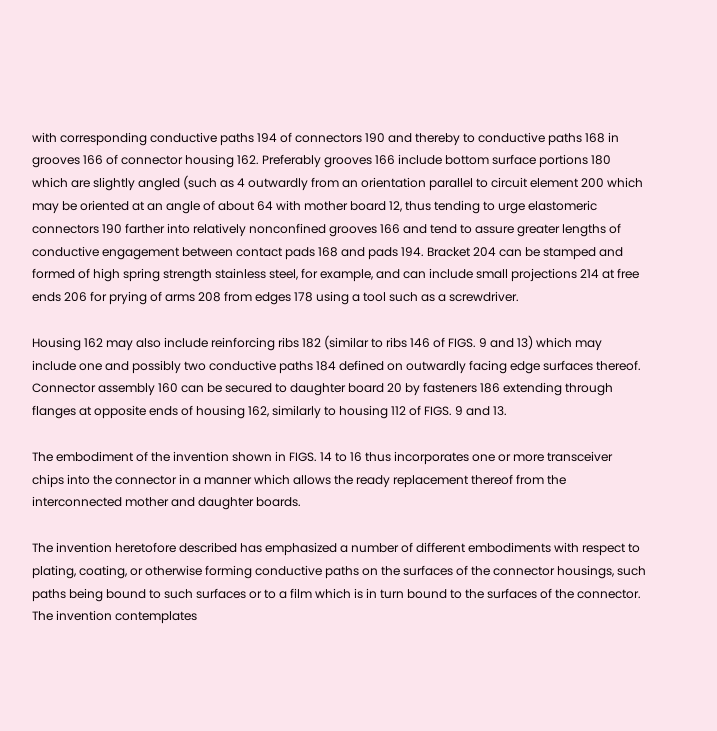with corresponding conductive paths 194 of connectors 190 and thereby to conductive paths 168 in grooves 166 of connector housing 162. Preferably grooves 166 include bottom surface portions 180 which are slightly angled (such as 4 outwardly from an orientation parallel to circuit element 200 which may be oriented at an angle of about 64 with mother board 12, thus tending to urge elastomeric connectors 190 farther into relatively nonconfined grooves 166 and tend to assure greater lengths of conductive engagement between contact pads 168 and pads 194. Bracket 204 can be stamped and formed of high spring strength stainless steel, for example, and can include small projections 214 at free ends 206 for prying of arms 208 from edges 178 using a tool such as a screwdriver.

Housing 162 may also include reinforcing ribs 182 (similar to ribs 146 of FIGS. 9 and 13) which may include one and possibly two conductive paths 184 defined on outwardly facing edge surfaces thereof. Connector assembly 160 can be secured to daughter board 20 by fasteners 186 extending through flanges at opposite ends of housing 162, similarly to housing 112 of FIGS. 9 and 13.

The embodiment of the invention shown in FIGS. 14 to 16 thus incorporates one or more transceiver chips into the connector in a manner which allows the ready replacement thereof from the interconnected mother and daughter boards.

The invention heretofore described has emphasized a number of different embodiments with respect to plating, coating, or otherwise forming conductive paths on the surfaces of the connector housings, such paths being bound to such surfaces or to a film which is in turn bound to the surfaces of the connector. The invention contemplates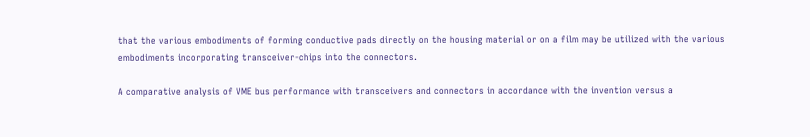that the various embodiments of forming conductive pads directly on the housing material or on a film may be utilized with the various embodiments incorporating transceiver-chips into the connectors.

A comparative analysis of VME bus performance with transceivers and connectors in accordance with the invention versus a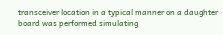transceiver location in a typical manner on a daughter board was performed simulating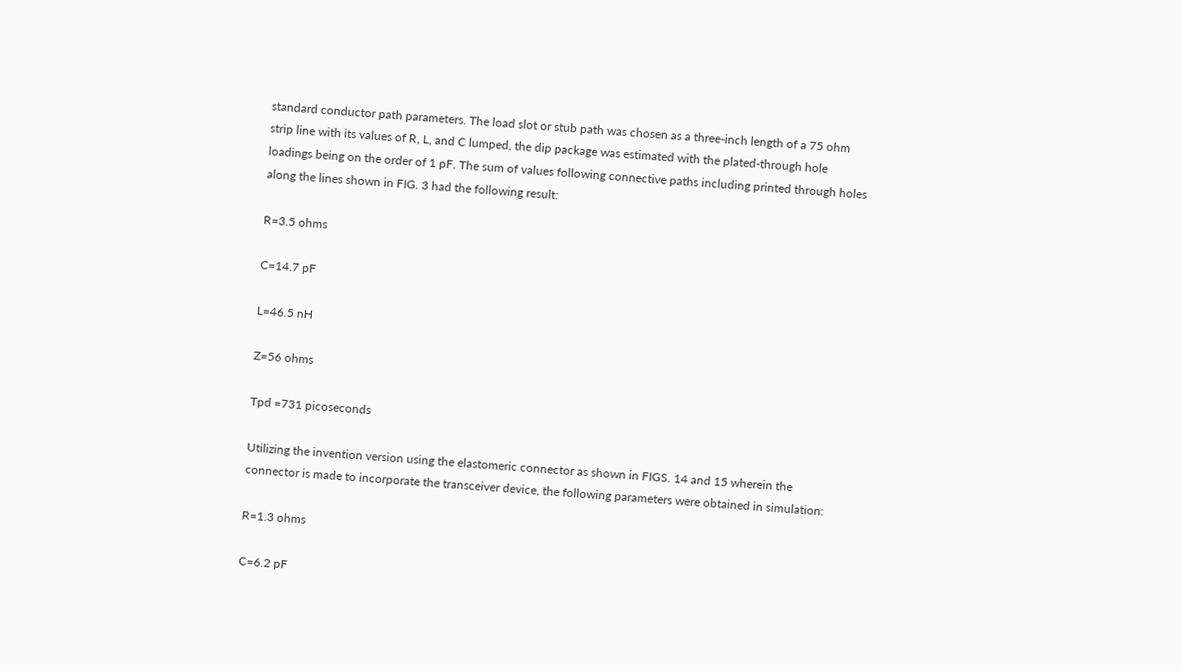standard conductor path parameters. The load slot or stub path was chosen as a three-inch length of a 75 ohm strip line with its values of R, L, and C lumped, the dip package was estimated with the plated-through hole loadings being on the order of 1 pF. The sum of values following connective paths including printed through holes along the lines shown in FIG. 3 had the following result:

R=3.5 ohms

C=14.7 pF

L=46.5 nH

Z=56 ohms

Tpd =731 picoseconds

Utilizing the invention version using the elastomeric connector as shown in FIGS. 14 and 15 wherein the connector is made to incorporate the transceiver device, the following parameters were obtained in simulation:

R=1.3 ohms

C=6.2 pF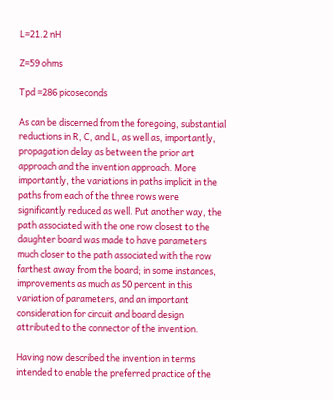L=21.2 nH

Z=59 ohms

Tpd =286 picoseconds

As can be discerned from the foregoing, substantial reductions in R, C, and L, as well as, importantly, propagation delay as between the prior art approach and the invention approach. More importantly, the variations in paths implicit in the paths from each of the three rows were significantly reduced as well. Put another way, the path associated with the one row closest to the daughter board was made to have parameters much closer to the path associated with the row farthest away from the board; in some instances, improvements as much as 50 percent in this variation of parameters, and an important consideration for circuit and board design attributed to the connector of the invention.

Having now described the invention in terms intended to enable the preferred practice of the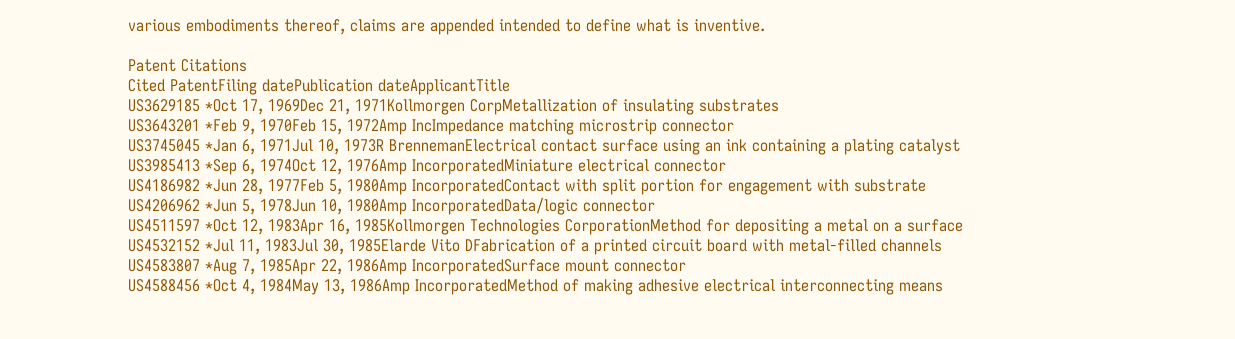various embodiments thereof, claims are appended intended to define what is inventive.

Patent Citations
Cited PatentFiling datePublication dateApplicantTitle
US3629185 *Oct 17, 1969Dec 21, 1971Kollmorgen CorpMetallization of insulating substrates
US3643201 *Feb 9, 1970Feb 15, 1972Amp IncImpedance matching microstrip connector
US3745045 *Jan 6, 1971Jul 10, 1973R BrennemanElectrical contact surface using an ink containing a plating catalyst
US3985413 *Sep 6, 1974Oct 12, 1976Amp IncorporatedMiniature electrical connector
US4186982 *Jun 28, 1977Feb 5, 1980Amp IncorporatedContact with split portion for engagement with substrate
US4206962 *Jun 5, 1978Jun 10, 1980Amp IncorporatedData/logic connector
US4511597 *Oct 12, 1983Apr 16, 1985Kollmorgen Technologies CorporationMethod for depositing a metal on a surface
US4532152 *Jul 11, 1983Jul 30, 1985Elarde Vito DFabrication of a printed circuit board with metal-filled channels
US4583807 *Aug 7, 1985Apr 22, 1986Amp IncorporatedSurface mount connector
US4588456 *Oct 4, 1984May 13, 1986Amp IncorporatedMethod of making adhesive electrical interconnecting means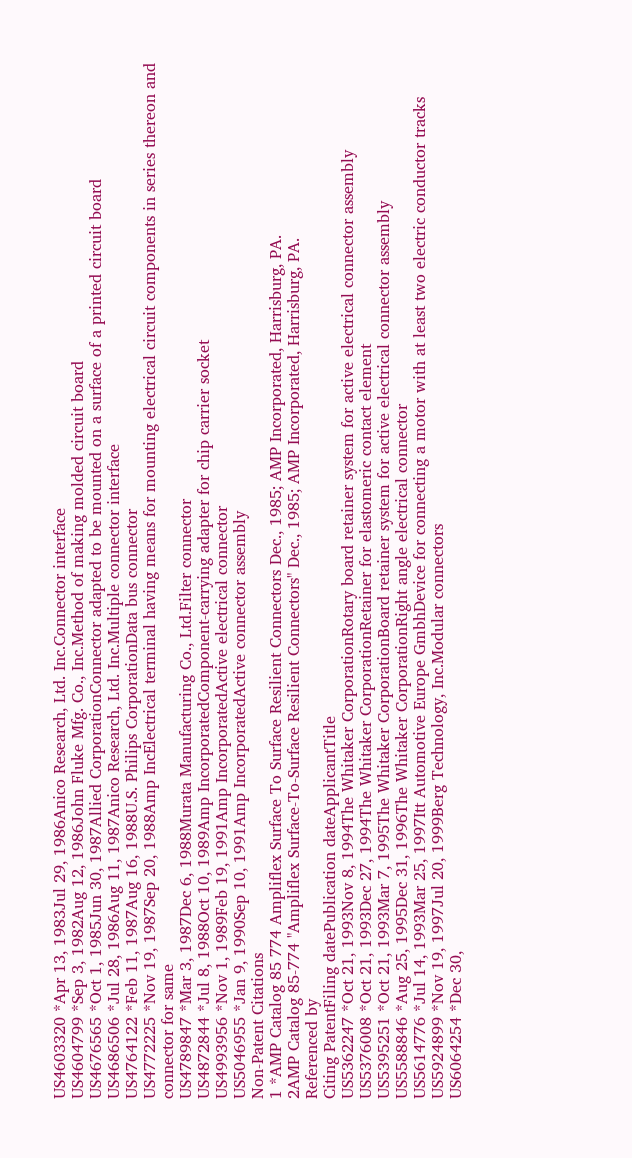US4603320 *Apr 13, 1983Jul 29, 1986Anico Research, Ltd. Inc.Connector interface
US4604799 *Sep 3, 1982Aug 12, 1986John Fluke Mfg. Co., Inc.Method of making molded circuit board
US4676565 *Oct 1, 1985Jun 30, 1987Allied CorporationConnector adapted to be mounted on a surface of a printed circuit board
US4686506 *Jul 28, 1986Aug 11, 1987Anico Research, Ltd. Inc.Multiple connector interface
US4764122 *Feb 11, 1987Aug 16, 1988U.S. Philips CorporationData bus connector
US4772225 *Nov 19, 1987Sep 20, 1988Amp IncElectrical terminal having means for mounting electrical circuit components in series thereon and connector for same
US4789847 *Mar 3, 1987Dec 6, 1988Murata Manufacturing Co., Ltd.Filter connector
US4872844 *Jul 8, 1988Oct 10, 1989Amp IncorporatedComponent-carrying adapter for chip carrier socket
US4993956 *Nov 1, 1989Feb 19, 1991Amp IncorporatedActive electrical connector
US5046955 *Jan 9, 1990Sep 10, 1991Amp IncorporatedActive connector assembly
Non-Patent Citations
1 *AMP Catalog 85 774 Ampliflex Surface To Surface Resilient Connectors Dec., 1985; AMP Incorporated, Harrisburg, PA.
2AMP Catalog 85-774 "Ampliflex Surface-To-Surface Resilient Connectors" Dec., 1985; AMP Incorporated, Harrisburg, PA.
Referenced by
Citing PatentFiling datePublication dateApplicantTitle
US5362247 *Oct 21, 1993Nov 8, 1994The Whitaker CorporationRotary board retainer system for active electrical connector assembly
US5376008 *Oct 21, 1993Dec 27, 1994The Whitaker CorporationRetainer for elastomeric contact element
US5395251 *Oct 21, 1993Mar 7, 1995The Whitaker CorporationBoard retainer system for active electrical connector assembly
US5588846 *Aug 25, 1995Dec 31, 1996The Whitaker CorporationRight angle electrical connector
US5614776 *Jul 14, 1993Mar 25, 1997Itt Automotive Europe GmbhDevice for connecting a motor with at least two electric conductor tracks
US5924899 *Nov 19, 1997Jul 20, 1999Berg Technology, Inc.Modular connectors
US6064254 *Dec 30,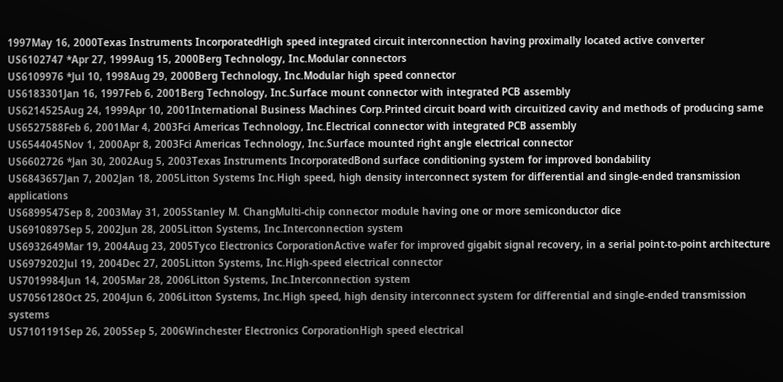1997May 16, 2000Texas Instruments IncorporatedHigh speed integrated circuit interconnection having proximally located active converter
US6102747 *Apr 27, 1999Aug 15, 2000Berg Technology, Inc.Modular connectors
US6109976 *Jul 10, 1998Aug 29, 2000Berg Technology, Inc.Modular high speed connector
US6183301Jan 16, 1997Feb 6, 2001Berg Technology, Inc.Surface mount connector with integrated PCB assembly
US6214525Aug 24, 1999Apr 10, 2001International Business Machines Corp.Printed circuit board with circuitized cavity and methods of producing same
US6527588Feb 6, 2001Mar 4, 2003Fci Americas Technology, Inc.Electrical connector with integrated PCB assembly
US6544045Nov 1, 2000Apr 8, 2003Fci Americas Technology, Inc.Surface mounted right angle electrical connector
US6602726 *Jan 30, 2002Aug 5, 2003Texas Instruments IncorporatedBond surface conditioning system for improved bondability
US6843657Jan 7, 2002Jan 18, 2005Litton Systems Inc.High speed, high density interconnect system for differential and single-ended transmission applications
US6899547Sep 8, 2003May 31, 2005Stanley M. ChangMulti-chip connector module having one or more semiconductor dice
US6910897Sep 5, 2002Jun 28, 2005Litton Systems, Inc.Interconnection system
US6932649Mar 19, 2004Aug 23, 2005Tyco Electronics CorporationActive wafer for improved gigabit signal recovery, in a serial point-to-point architecture
US6979202Jul 19, 2004Dec 27, 2005Litton Systems, Inc.High-speed electrical connector
US7019984Jun 14, 2005Mar 28, 2006Litton Systems, Inc.Interconnection system
US7056128Oct 25, 2004Jun 6, 2006Litton Systems, Inc.High speed, high density interconnect system for differential and single-ended transmission systems
US7101191Sep 26, 2005Sep 5, 2006Winchester Electronics CorporationHigh speed electrical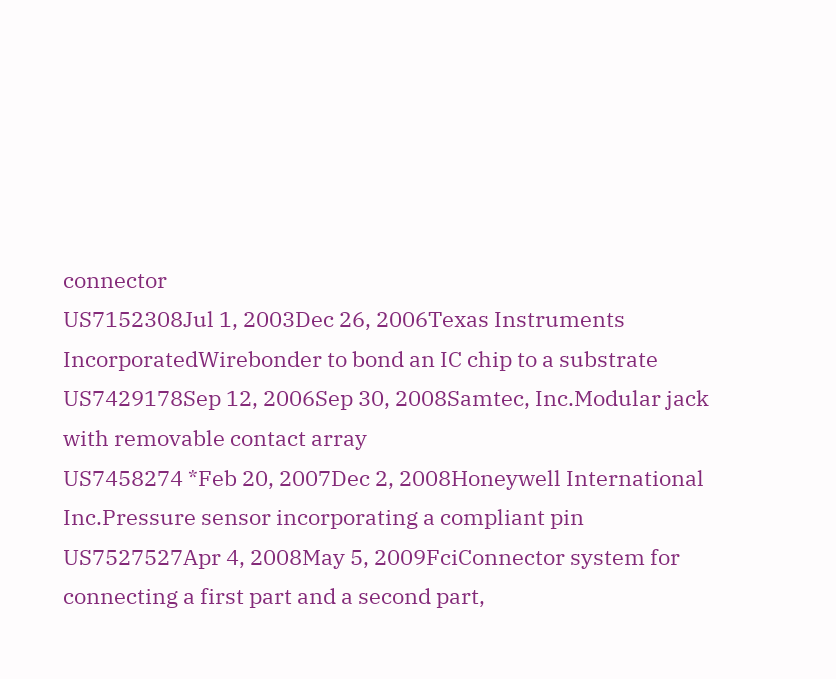connector
US7152308Jul 1, 2003Dec 26, 2006Texas Instruments IncorporatedWirebonder to bond an IC chip to a substrate
US7429178Sep 12, 2006Sep 30, 2008Samtec, Inc.Modular jack with removable contact array
US7458274 *Feb 20, 2007Dec 2, 2008Honeywell International Inc.Pressure sensor incorporating a compliant pin
US7527527Apr 4, 2008May 5, 2009FciConnector system for connecting a first part and a second part,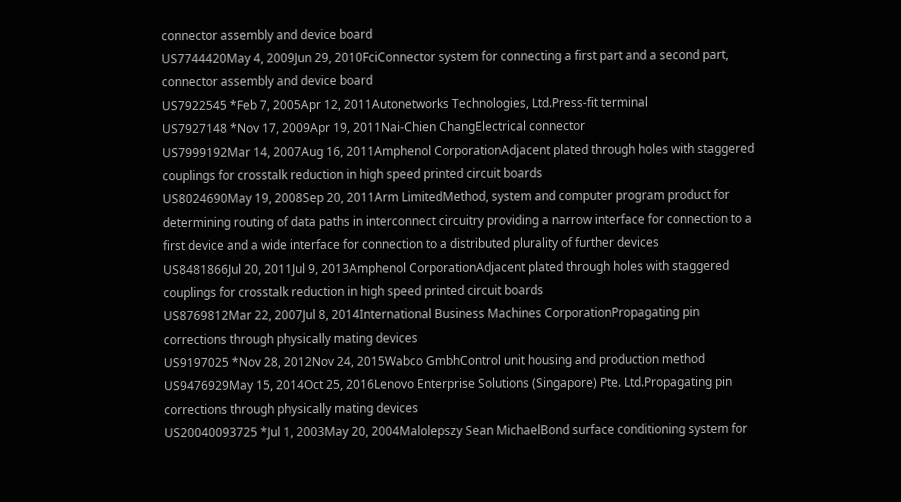connector assembly and device board
US7744420May 4, 2009Jun 29, 2010FciConnector system for connecting a first part and a second part, connector assembly and device board
US7922545 *Feb 7, 2005Apr 12, 2011Autonetworks Technologies, Ltd.Press-fit terminal
US7927148 *Nov 17, 2009Apr 19, 2011Nai-Chien ChangElectrical connector
US7999192Mar 14, 2007Aug 16, 2011Amphenol CorporationAdjacent plated through holes with staggered couplings for crosstalk reduction in high speed printed circuit boards
US8024690May 19, 2008Sep 20, 2011Arm LimitedMethod, system and computer program product for determining routing of data paths in interconnect circuitry providing a narrow interface for connection to a first device and a wide interface for connection to a distributed plurality of further devices
US8481866Jul 20, 2011Jul 9, 2013Amphenol CorporationAdjacent plated through holes with staggered couplings for crosstalk reduction in high speed printed circuit boards
US8769812Mar 22, 2007Jul 8, 2014International Business Machines CorporationPropagating pin corrections through physically mating devices
US9197025 *Nov 28, 2012Nov 24, 2015Wabco GmbhControl unit housing and production method
US9476929May 15, 2014Oct 25, 2016Lenovo Enterprise Solutions (Singapore) Pte. Ltd.Propagating pin corrections through physically mating devices
US20040093725 *Jul 1, 2003May 20, 2004Malolepszy Sean MichaelBond surface conditioning system for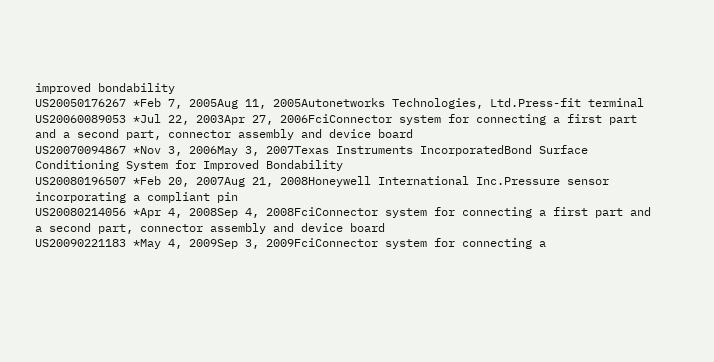improved bondability
US20050176267 *Feb 7, 2005Aug 11, 2005Autonetworks Technologies, Ltd.Press-fit terminal
US20060089053 *Jul 22, 2003Apr 27, 2006FciConnector system for connecting a first part and a second part, connector assembly and device board
US20070094867 *Nov 3, 2006May 3, 2007Texas Instruments IncorporatedBond Surface Conditioning System for Improved Bondability
US20080196507 *Feb 20, 2007Aug 21, 2008Honeywell International Inc.Pressure sensor incorporating a compliant pin
US20080214056 *Apr 4, 2008Sep 4, 2008FciConnector system for connecting a first part and a second part, connector assembly and device board
US20090221183 *May 4, 2009Sep 3, 2009FciConnector system for connecting a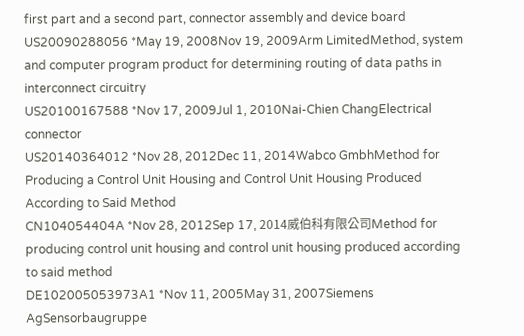first part and a second part, connector assembly and device board
US20090288056 *May 19, 2008Nov 19, 2009Arm LimitedMethod, system and computer program product for determining routing of data paths in interconnect circuitry
US20100167588 *Nov 17, 2009Jul 1, 2010Nai-Chien ChangElectrical connector
US20140364012 *Nov 28, 2012Dec 11, 2014Wabco GmbhMethod for Producing a Control Unit Housing and Control Unit Housing Produced According to Said Method
CN104054404A *Nov 28, 2012Sep 17, 2014威伯科有限公司Method for producing control unit housing and control unit housing produced according to said method
DE102005053973A1 *Nov 11, 2005May 31, 2007Siemens AgSensorbaugruppe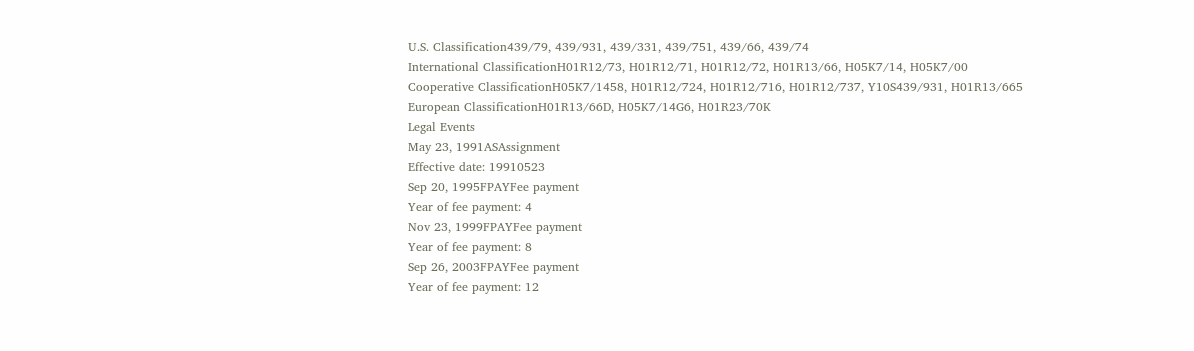U.S. Classification439/79, 439/931, 439/331, 439/751, 439/66, 439/74
International ClassificationH01R12/73, H01R12/71, H01R12/72, H01R13/66, H05K7/14, H05K7/00
Cooperative ClassificationH05K7/1458, H01R12/724, H01R12/716, H01R12/737, Y10S439/931, H01R13/665
European ClassificationH01R13/66D, H05K7/14G6, H01R23/70K
Legal Events
May 23, 1991ASAssignment
Effective date: 19910523
Sep 20, 1995FPAYFee payment
Year of fee payment: 4
Nov 23, 1999FPAYFee payment
Year of fee payment: 8
Sep 26, 2003FPAYFee payment
Year of fee payment: 12